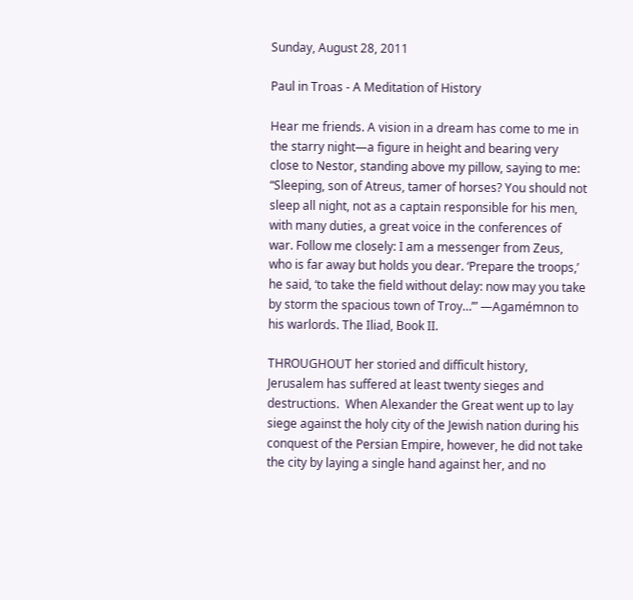Sunday, August 28, 2011

Paul in Troas - A Meditation of History

Hear me friends. A vision in a dream has come to me in the starry night—a figure in height and bearing very close to Nestor, standing above my pillow, saying to me: “Sleeping, son of Atreus, tamer of horses? You should not sleep all night, not as a captain responsible for his men, with many duties, a great voice in the conferences of war. Follow me closely: I am a messenger from Zeus, who is far away but holds you dear. ‘Prepare the troops,’ he said, ‘to take the field without delay: now may you take by storm the spacious town of Troy…’” —Agamémnon to his warlords. The Iliad, Book II.

THROUGHOUT her storied and difficult history, Jerusalem has suffered at least twenty sieges and destructions.  When Alexander the Great went up to lay siege against the holy city of the Jewish nation during his conquest of the Persian Empire, however, he did not take the city by laying a single hand against her, and no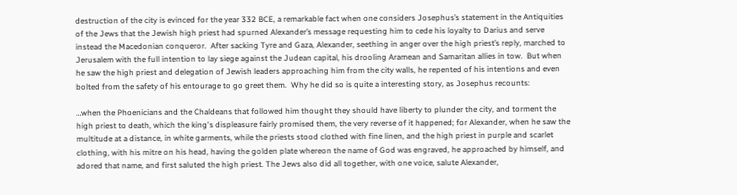destruction of the city is evinced for the year 332 BCE, a remarkable fact when one considers Josephus’s statement in the Antiquities of the Jews that the Jewish high priest had spurned Alexander’s message requesting him to cede his loyalty to Darius and serve instead the Macedonian conqueror.  After sacking Tyre and Gaza, Alexander, seething in anger over the high priest’s reply, marched to Jerusalem with the full intention to lay siege against the Judean capital, his drooling Aramean and Samaritan allies in tow.  But when he saw the high priest and delegation of Jewish leaders approaching him from the city walls, he repented of his intentions and even bolted from the safety of his entourage to go greet them.  Why he did so is quite a interesting story, as Josephus recounts:

…when the Phoenicians and the Chaldeans that followed him thought they should have liberty to plunder the city, and torment the high priest to death, which the king's displeasure fairly promised them, the very reverse of it happened; for Alexander, when he saw the multitude at a distance, in white garments, while the priests stood clothed with fine linen, and the high priest in purple and scarlet clothing, with his mitre on his head, having the golden plate whereon the name of God was engraved, he approached by himself, and adored that name, and first saluted the high priest. The Jews also did all together, with one voice, salute Alexander,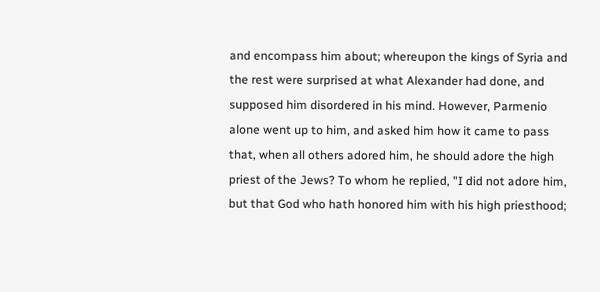and encompass him about; whereupon the kings of Syria and the rest were surprised at what Alexander had done, and supposed him disordered in his mind. However, Parmenio alone went up to him, and asked him how it came to pass that, when all others adored him, he should adore the high priest of the Jews? To whom he replied, "I did not adore him, but that God who hath honored him with his high priesthood;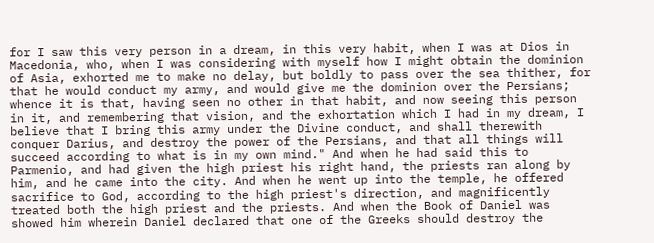for I saw this very person in a dream, in this very habit, when I was at Dios in Macedonia, who, when I was considering with myself how I might obtain the dominion of Asia, exhorted me to make no delay, but boldly to pass over the sea thither, for that he would conduct my army, and would give me the dominion over the Persians; whence it is that, having seen no other in that habit, and now seeing this person in it, and remembering that vision, and the exhortation which I had in my dream, I believe that I bring this army under the Divine conduct, and shall therewith conquer Darius, and destroy the power of the Persians, and that all things will succeed according to what is in my own mind." And when he had said this to Parmenio, and had given the high priest his right hand, the priests ran along by him, and he came into the city. And when he went up into the temple, he offered sacrifice to God, according to the high priest's direction, and magnificently treated both the high priest and the priests. And when the Book of Daniel was showed him wherein Daniel declared that one of the Greeks should destroy the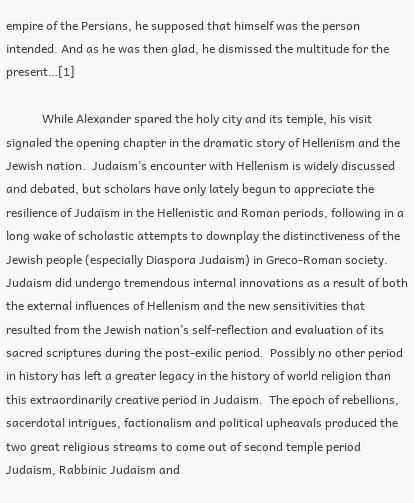empire of the Persians, he supposed that himself was the person intended. And as he was then glad, he dismissed the multitude for the present…[1]

            While Alexander spared the holy city and its temple, his visit signaled the opening chapter in the dramatic story of Hellenism and the Jewish nation.  Judaism’s encounter with Hellenism is widely discussed and debated, but scholars have only lately begun to appreciate the resilience of Judaism in the Hellenistic and Roman periods, following in a long wake of scholastic attempts to downplay the distinctiveness of the Jewish people (especially Diaspora Judaism) in Greco-Roman society.  Judaism did undergo tremendous internal innovations as a result of both the external influences of Hellenism and the new sensitivities that resulted from the Jewish nation’s self-reflection and evaluation of its sacred scriptures during the post-exilic period.  Possibly no other period in history has left a greater legacy in the history of world religion than this extraordinarily creative period in Judaism.  The epoch of rebellions, sacerdotal intrigues, factionalism and political upheavals produced the two great religious streams to come out of second temple period Judaism, Rabbinic Judaism and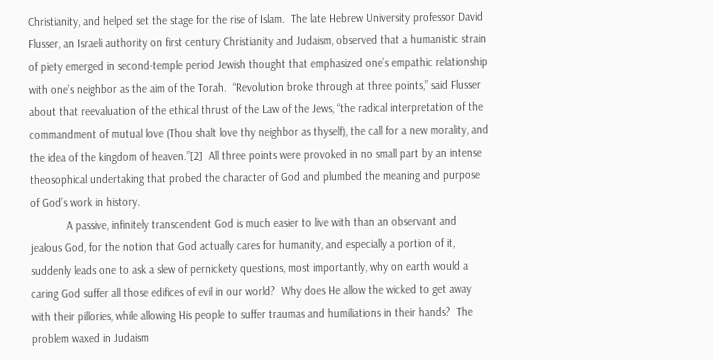Christianity, and helped set the stage for the rise of Islam.  The late Hebrew University professor David Flusser, an Israeli authority on first century Christianity and Judaism, observed that a humanistic strain of piety emerged in second-temple period Jewish thought that emphasized one’s empathic relationship with one’s neighbor as the aim of the Torah.  “Revolution broke through at three points,” said Flusser about that reevaluation of the ethical thrust of the Law of the Jews, “the radical interpretation of the commandment of mutual love (Thou shalt love thy neighbor as thyself), the call for a new morality, and the idea of the kingdom of heaven.”[2]  All three points were provoked in no small part by an intense theosophical undertaking that probed the character of God and plumbed the meaning and purpose of God’s work in history.
            A passive, infinitely transcendent God is much easier to live with than an observant and jealous God, for the notion that God actually cares for humanity, and especially a portion of it, suddenly leads one to ask a slew of pernickety questions, most importantly, why on earth would a caring God suffer all those edifices of evil in our world?  Why does He allow the wicked to get away with their pillories, while allowing His people to suffer traumas and humiliations in their hands?  The problem waxed in Judaism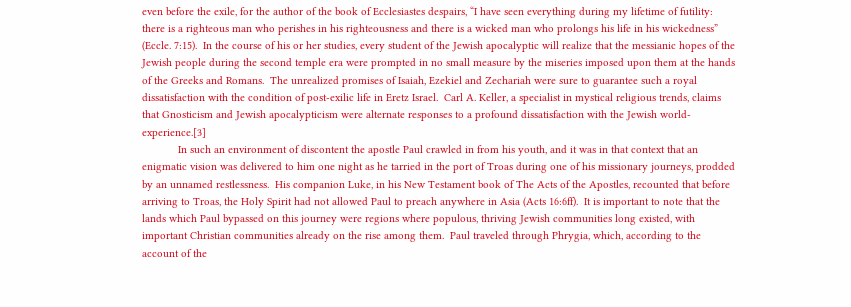even before the exile, for the author of the book of Ecclesiastes despairs, “I have seen everything during my lifetime of futility: there is a righteous man who perishes in his righteousness and there is a wicked man who prolongs his life in his wickedness” (Eccle. 7:15).  In the course of his or her studies, every student of the Jewish apocalyptic will realize that the messianic hopes of the Jewish people during the second temple era were prompted in no small measure by the miseries imposed upon them at the hands of the Greeks and Romans.  The unrealized promises of Isaiah, Ezekiel and Zechariah were sure to guarantee such a royal dissatisfaction with the condition of post-exilic life in Eretz Israel.  Carl A. Keller, a specialist in mystical religious trends, claims that Gnosticism and Jewish apocalypticism were alternate responses to a profound dissatisfaction with the Jewish world-experience.[3]
            In such an environment of discontent the apostle Paul crawled in from his youth, and it was in that context that an enigmatic vision was delivered to him one night as he tarried in the port of Troas during one of his missionary journeys, prodded by an unnamed restlessness.  His companion Luke, in his New Testament book of The Acts of the Apostles, recounted that before arriving to Troas, the Holy Spirit had not allowed Paul to preach anywhere in Asia (Acts 16:6ff).  It is important to note that the lands which Paul bypassed on this journey were regions where populous, thriving Jewish communities long existed, with important Christian communities already on the rise among them.  Paul traveled through Phrygia, which, according to the account of the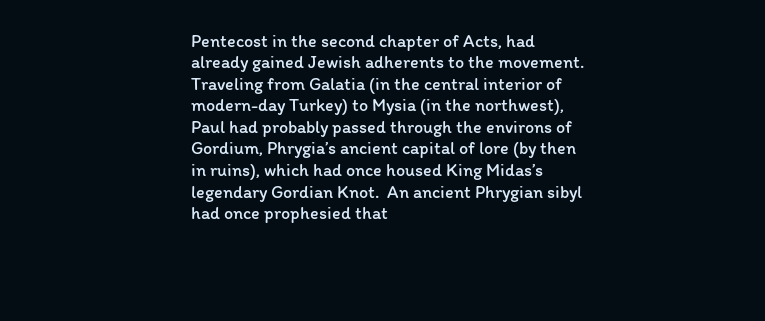Pentecost in the second chapter of Acts, had already gained Jewish adherents to the movement.  Traveling from Galatia (in the central interior of modern-day Turkey) to Mysia (in the northwest), Paul had probably passed through the environs of Gordium, Phrygia’s ancient capital of lore (by then in ruins), which had once housed King Midas’s legendary Gordian Knot.  An ancient Phrygian sibyl had once prophesied that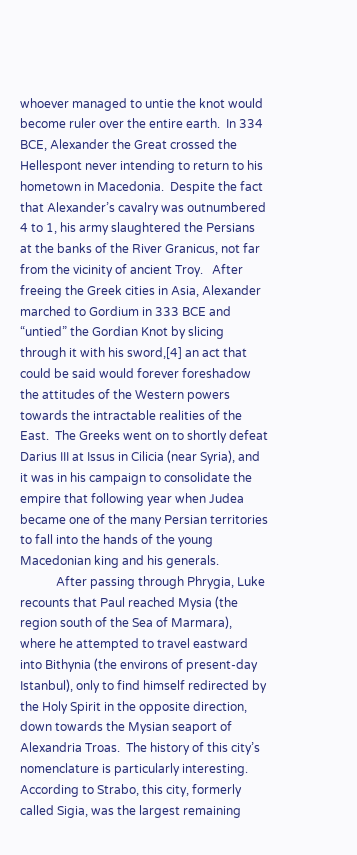whoever managed to untie the knot would become ruler over the entire earth.  In 334 BCE, Alexander the Great crossed the Hellespont never intending to return to his hometown in Macedonia.  Despite the fact that Alexander’s cavalry was outnumbered 4 to 1, his army slaughtered the Persians at the banks of the River Granicus, not far from the vicinity of ancient Troy.   After freeing the Greek cities in Asia, Alexander marched to Gordium in 333 BCE and “untied” the Gordian Knot by slicing through it with his sword,[4] an act that could be said would forever foreshadow the attitudes of the Western powers towards the intractable realities of the East.  The Greeks went on to shortly defeat Darius III at Issus in Cilicia (near Syria), and it was in his campaign to consolidate the empire that following year when Judea became one of the many Persian territories to fall into the hands of the young Macedonian king and his generals.
            After passing through Phrygia, Luke recounts that Paul reached Mysia (the region south of the Sea of Marmara), where he attempted to travel eastward into Bithynia (the environs of present-day Istanbul), only to find himself redirected by the Holy Spirit in the opposite direction, down towards the Mysian seaport of Alexandria Troas.  The history of this city’s nomenclature is particularly interesting.  According to Strabo, this city, formerly called Sigia, was the largest remaining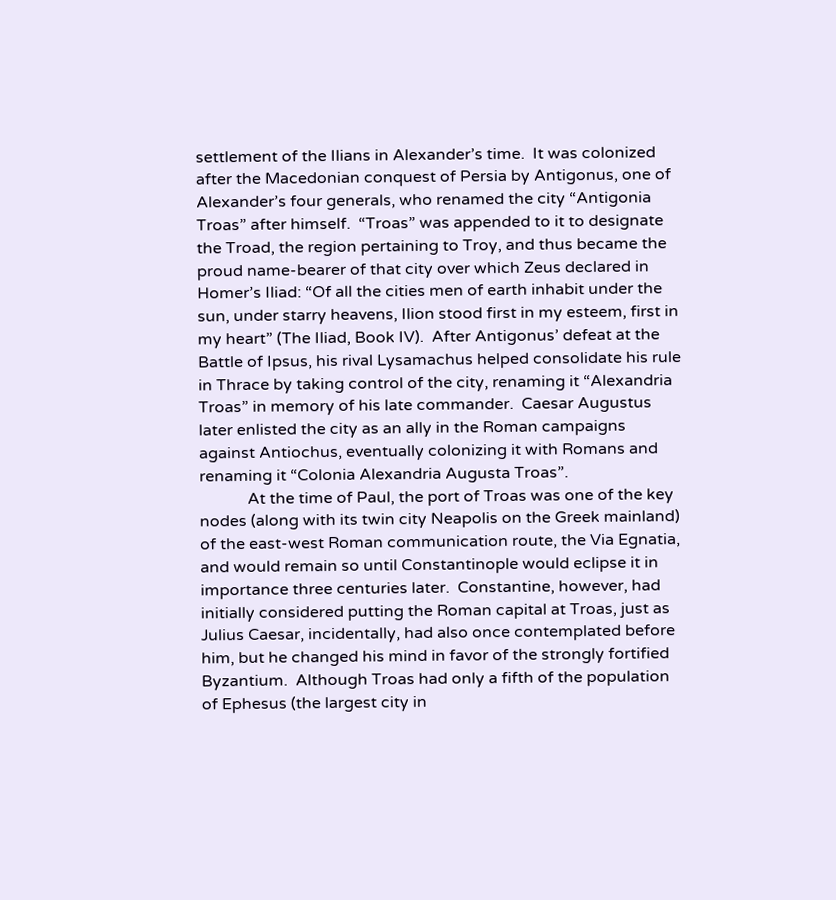settlement of the Ilians in Alexander’s time.  It was colonized after the Macedonian conquest of Persia by Antigonus, one of Alexander’s four generals, who renamed the city “Antigonia Troas” after himself.  “Troas” was appended to it to designate the Troad, the region pertaining to Troy, and thus became the proud name-bearer of that city over which Zeus declared in Homer’s Iliad: “Of all the cities men of earth inhabit under the sun, under starry heavens, Ilion stood first in my esteem, first in my heart” (The Iliad, Book IV).  After Antigonus’ defeat at the Battle of Ipsus, his rival Lysamachus helped consolidate his rule in Thrace by taking control of the city, renaming it “Alexandria Troas” in memory of his late commander.  Caesar Augustus later enlisted the city as an ally in the Roman campaigns against Antiochus, eventually colonizing it with Romans and renaming it “Colonia Alexandria Augusta Troas”.
            At the time of Paul, the port of Troas was one of the key nodes (along with its twin city Neapolis on the Greek mainland) of the east-west Roman communication route, the Via Egnatia, and would remain so until Constantinople would eclipse it in importance three centuries later.  Constantine, however, had initially considered putting the Roman capital at Troas, just as Julius Caesar, incidentally, had also once contemplated before him, but he changed his mind in favor of the strongly fortified Byzantium.  Although Troas had only a fifth of the population of Ephesus (the largest city in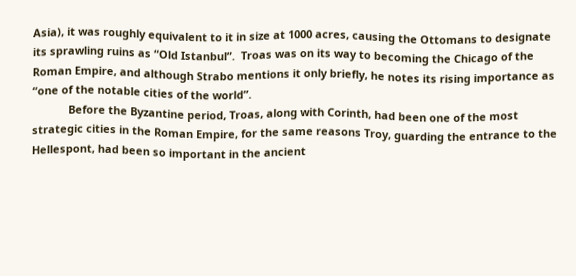Asia), it was roughly equivalent to it in size at 1000 acres, causing the Ottomans to designate its sprawling ruins as “Old Istanbul”.  Troas was on its way to becoming the Chicago of the Roman Empire, and although Strabo mentions it only briefly, he notes its rising importance as “one of the notable cities of the world”.
            Before the Byzantine period, Troas, along with Corinth, had been one of the most strategic cities in the Roman Empire, for the same reasons Troy, guarding the entrance to the Hellespont, had been so important in the ancient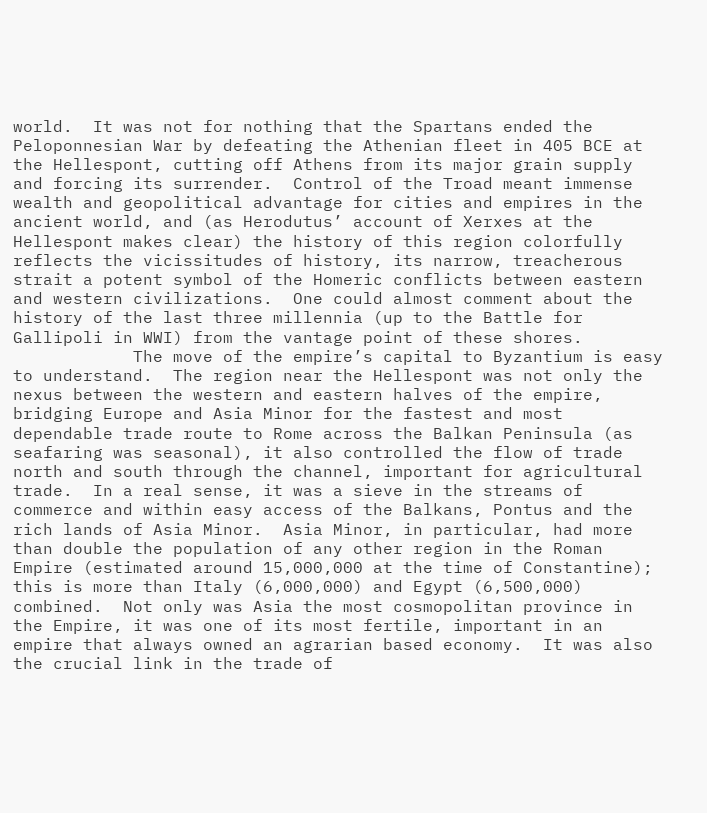world.  It was not for nothing that the Spartans ended the Peloponnesian War by defeating the Athenian fleet in 405 BCE at the Hellespont, cutting off Athens from its major grain supply and forcing its surrender.  Control of the Troad meant immense wealth and geopolitical advantage for cities and empires in the ancient world, and (as Herodutus’ account of Xerxes at the Hellespont makes clear) the history of this region colorfully reflects the vicissitudes of history, its narrow, treacherous strait a potent symbol of the Homeric conflicts between eastern and western civilizations.  One could almost comment about the history of the last three millennia (up to the Battle for Gallipoli in WWI) from the vantage point of these shores.
            The move of the empire’s capital to Byzantium is easy to understand.  The region near the Hellespont was not only the nexus between the western and eastern halves of the empire, bridging Europe and Asia Minor for the fastest and most dependable trade route to Rome across the Balkan Peninsula (as seafaring was seasonal), it also controlled the flow of trade north and south through the channel, important for agricultural trade.  In a real sense, it was a sieve in the streams of commerce and within easy access of the Balkans, Pontus and the rich lands of Asia Minor.  Asia Minor, in particular, had more than double the population of any other region in the Roman Empire (estimated around 15,000,000 at the time of Constantine); this is more than Italy (6,000,000) and Egypt (6,500,000) combined.  Not only was Asia the most cosmopolitan province in the Empire, it was one of its most fertile, important in an empire that always owned an agrarian based economy.  It was also the crucial link in the trade of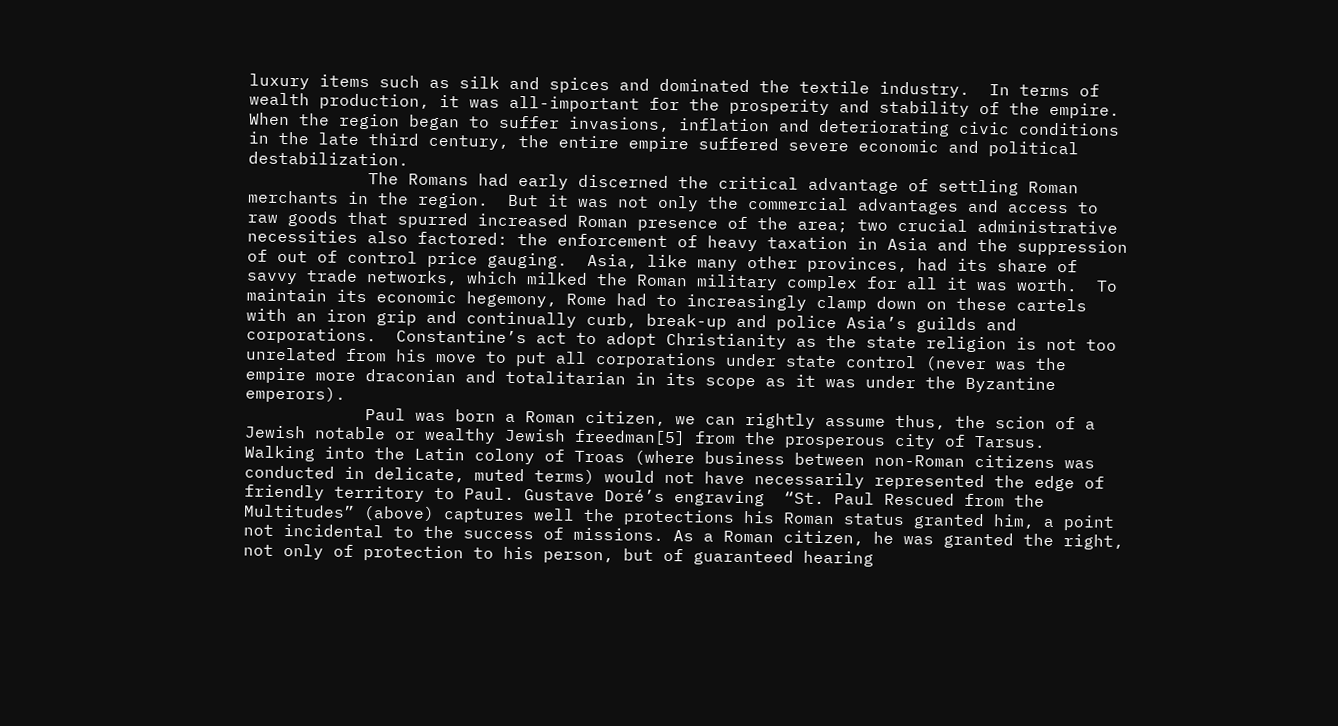luxury items such as silk and spices and dominated the textile industry.  In terms of wealth production, it was all-important for the prosperity and stability of the empire.  When the region began to suffer invasions, inflation and deteriorating civic conditions in the late third century, the entire empire suffered severe economic and political destabilization.
            The Romans had early discerned the critical advantage of settling Roman merchants in the region.  But it was not only the commercial advantages and access to raw goods that spurred increased Roman presence of the area; two crucial administrative necessities also factored: the enforcement of heavy taxation in Asia and the suppression of out of control price gauging.  Asia, like many other provinces, had its share of savvy trade networks, which milked the Roman military complex for all it was worth.  To maintain its economic hegemony, Rome had to increasingly clamp down on these cartels with an iron grip and continually curb, break-up and police Asia’s guilds and corporations.  Constantine’s act to adopt Christianity as the state religion is not too unrelated from his move to put all corporations under state control (never was the empire more draconian and totalitarian in its scope as it was under the Byzantine emperors).
            Paul was born a Roman citizen, we can rightly assume thus, the scion of a Jewish notable or wealthy Jewish freedman[5] from the prosperous city of Tarsus.  Walking into the Latin colony of Troas (where business between non-Roman citizens was conducted in delicate, muted terms) would not have necessarily represented the edge of friendly territory to Paul. Gustave Doré’s engraving  “St. Paul Rescued from the Multitudes” (above) captures well the protections his Roman status granted him, a point not incidental to the success of missions. As a Roman citizen, he was granted the right, not only of protection to his person, but of guaranteed hearing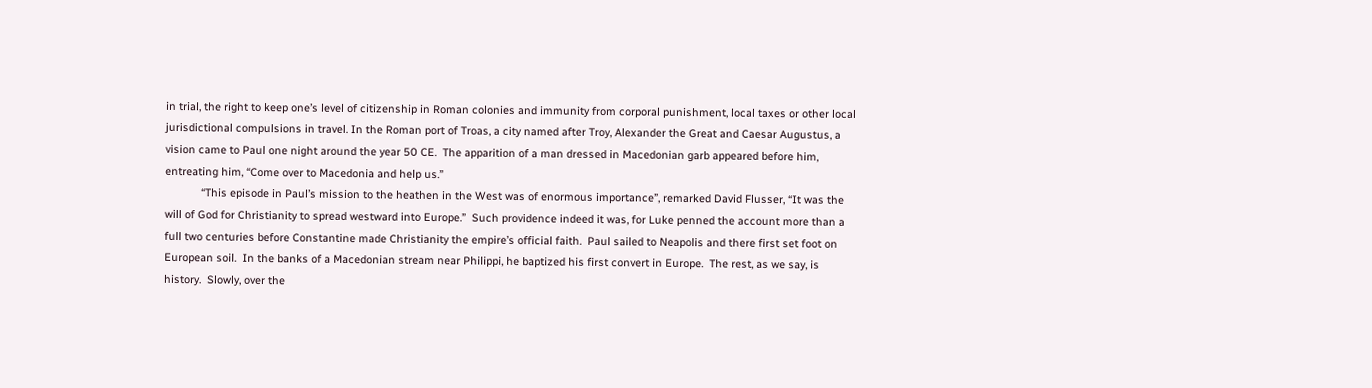in trial, the right to keep one’s level of citizenship in Roman colonies and immunity from corporal punishment, local taxes or other local jurisdictional compulsions in travel. In the Roman port of Troas, a city named after Troy, Alexander the Great and Caesar Augustus, a vision came to Paul one night around the year 50 CE.  The apparition of a man dressed in Macedonian garb appeared before him, entreating him, “Come over to Macedonia and help us.”
            “This episode in Paul’s mission to the heathen in the West was of enormous importance”, remarked David Flusser, “It was the will of God for Christianity to spread westward into Europe.”  Such providence indeed it was, for Luke penned the account more than a full two centuries before Constantine made Christianity the empire’s official faith.  Paul sailed to Neapolis and there first set foot on European soil.  In the banks of a Macedonian stream near Philippi, he baptized his first convert in Europe.  The rest, as we say, is history.  Slowly, over the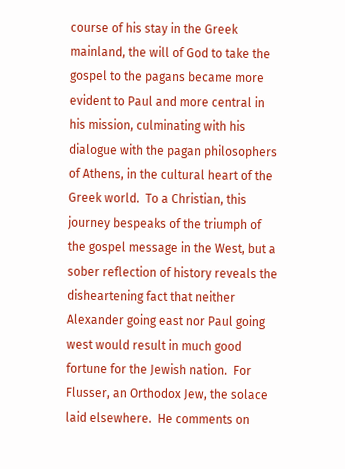course of his stay in the Greek mainland, the will of God to take the gospel to the pagans became more evident to Paul and more central in his mission, culminating with his dialogue with the pagan philosophers of Athens, in the cultural heart of the Greek world.  To a Christian, this journey bespeaks of the triumph of the gospel message in the West, but a sober reflection of history reveals the disheartening fact that neither Alexander going east nor Paul going west would result in much good fortune for the Jewish nation.  For Flusser, an Orthodox Jew, the solace laid elsewhere.  He comments on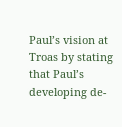Paul’s vision at Troas by stating that Paul’s developing de-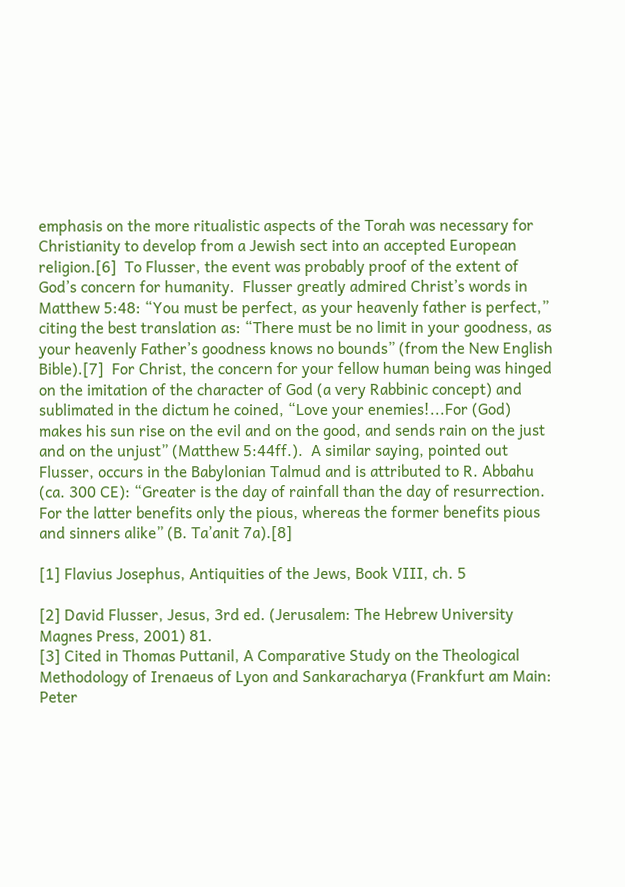emphasis on the more ritualistic aspects of the Torah was necessary for Christianity to develop from a Jewish sect into an accepted European religion.[6]  To Flusser, the event was probably proof of the extent of God’s concern for humanity.  Flusser greatly admired Christ’s words in Matthew 5:48: “You must be perfect, as your heavenly father is perfect,” citing the best translation as: “There must be no limit in your goodness, as your heavenly Father’s goodness knows no bounds” (from the New English Bible).[7]  For Christ, the concern for your fellow human being was hinged on the imitation of the character of God (a very Rabbinic concept) and sublimated in the dictum he coined, “Love your enemies!...For (God) makes his sun rise on the evil and on the good, and sends rain on the just and on the unjust” (Matthew 5:44ff.).  A similar saying, pointed out Flusser, occurs in the Babylonian Talmud and is attributed to R. Abbahu (ca. 300 CE): “Greater is the day of rainfall than the day of resurrection.  For the latter benefits only the pious, whereas the former benefits pious and sinners alike” (B. Ta’anit 7a).[8]

[1] Flavius Josephus, Antiquities of the Jews, Book VIII, ch. 5

[2] David Flusser, Jesus, 3rd ed. (Jerusalem: The Hebrew University Magnes Press, 2001) 81.
[3] Cited in Thomas Puttanil, A Comparative Study on the Theological Methodology of Irenaeus of Lyon and Sankaracharya (Frankfurt am Main: Peter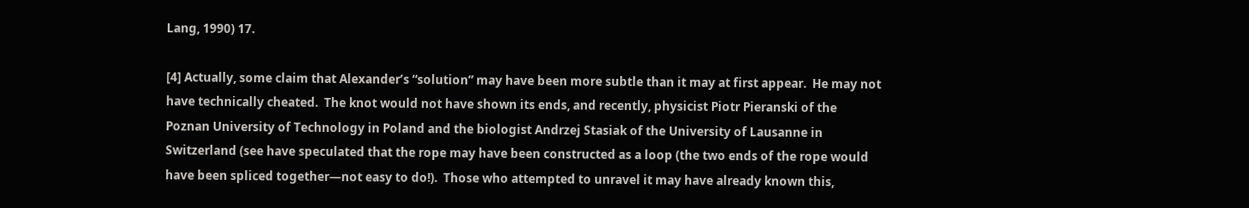Lang, 1990) 17.

[4] Actually, some claim that Alexander’s “solution” may have been more subtle than it may at first appear.  He may not have technically cheated.  The knot would not have shown its ends, and recently, physicist Piotr Pieranski of the Poznan University of Technology in Poland and the biologist Andrzej Stasiak of the University of Lausanne in Switzerland (see have speculated that the rope may have been constructed as a loop (the two ends of the rope would have been spliced together—not easy to do!).  Those who attempted to unravel it may have already known this,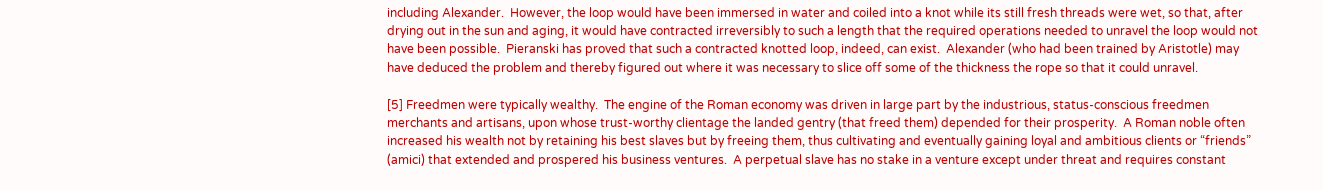including Alexander.  However, the loop would have been immersed in water and coiled into a knot while its still fresh threads were wet, so that, after drying out in the sun and aging, it would have contracted irreversibly to such a length that the required operations needed to unravel the loop would not have been possible.  Pieranski has proved that such a contracted knotted loop, indeed, can exist.  Alexander (who had been trained by Aristotle) may have deduced the problem and thereby figured out where it was necessary to slice off some of the thickness the rope so that it could unravel.

[5] Freedmen were typically wealthy.  The engine of the Roman economy was driven in large part by the industrious, status-conscious freedmen merchants and artisans, upon whose trust-worthy clientage the landed gentry (that freed them) depended for their prosperity.  A Roman noble often increased his wealth not by retaining his best slaves but by freeing them, thus cultivating and eventually gaining loyal and ambitious clients or “friends” (amici) that extended and prospered his business ventures.  A perpetual slave has no stake in a venture except under threat and requires constant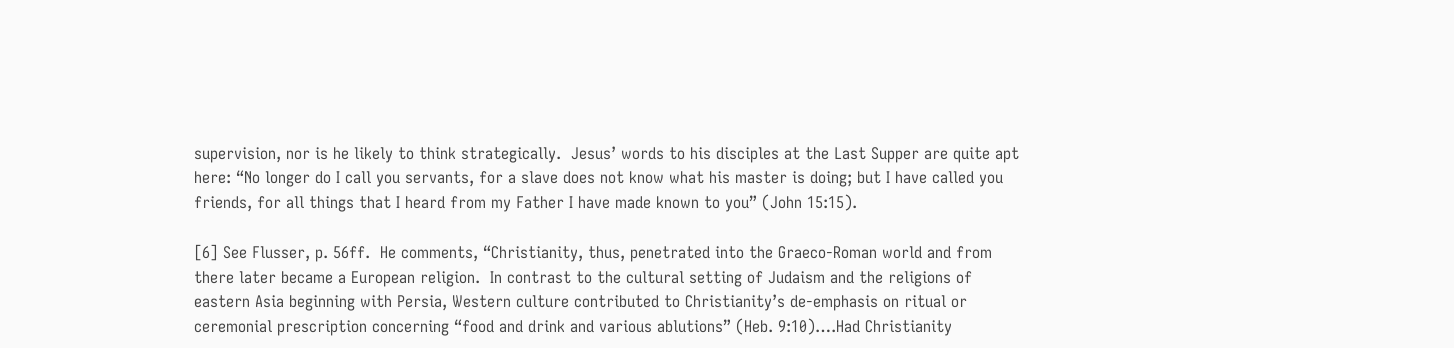supervision, nor is he likely to think strategically.  Jesus’ words to his disciples at the Last Supper are quite apt here: “No longer do I call you servants, for a slave does not know what his master is doing; but I have called you friends, for all things that I heard from my Father I have made known to you” (John 15:15).

[6] See Flusser, p. 56ff.  He comments, “Christianity, thus, penetrated into the Graeco-Roman world and from there later became a European religion.  In contrast to the cultural setting of Judaism and the religions of eastern Asia beginning with Persia, Western culture contributed to Christianity’s de-emphasis on ritual or ceremonial prescription concerning “food and drink and various ablutions” (Heb. 9:10)….Had Christianity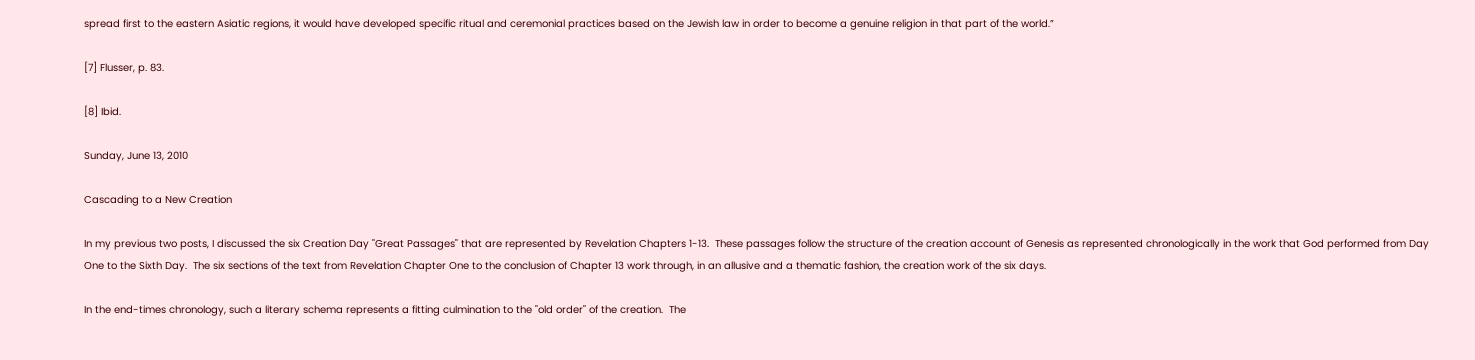spread first to the eastern Asiatic regions, it would have developed specific ritual and ceremonial practices based on the Jewish law in order to become a genuine religion in that part of the world.”

[7] Flusser, p. 83.

[8] Ibid.

Sunday, June 13, 2010

Cascading to a New Creation

In my previous two posts, I discussed the six Creation Day "Great Passages" that are represented by Revelation Chapters 1-13.  These passages follow the structure of the creation account of Genesis as represented chronologically in the work that God performed from Day One to the Sixth Day.  The six sections of the text from Revelation Chapter One to the conclusion of Chapter 13 work through, in an allusive and a thematic fashion, the creation work of the six days.

In the end-times chronology, such a literary schema represents a fitting culmination to the "old order" of the creation.  The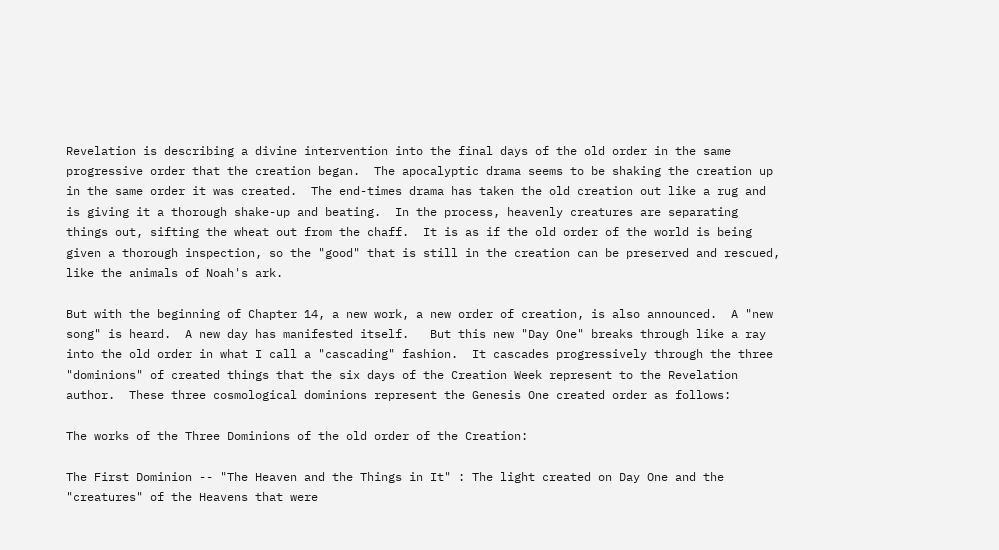Revelation is describing a divine intervention into the final days of the old order in the same progressive order that the creation began.  The apocalyptic drama seems to be shaking the creation up in the same order it was created.  The end-times drama has taken the old creation out like a rug and is giving it a thorough shake-up and beating.  In the process, heavenly creatures are separating things out, sifting the wheat out from the chaff.  It is as if the old order of the world is being given a thorough inspection, so the "good" that is still in the creation can be preserved and rescued, like the animals of Noah's ark.

But with the beginning of Chapter 14, a new work, a new order of creation, is also announced.  A "new song" is heard.  A new day has manifested itself.   But this new "Day One" breaks through like a ray into the old order in what I call a "cascading" fashion.  It cascades progressively through the three "dominions" of created things that the six days of the Creation Week represent to the Revelation author.  These three cosmological dominions represent the Genesis One created order as follows:

The works of the Three Dominions of the old order of the Creation:

The First Dominion -- "The Heaven and the Things in It" : The light created on Day One and the "creatures" of the Heavens that were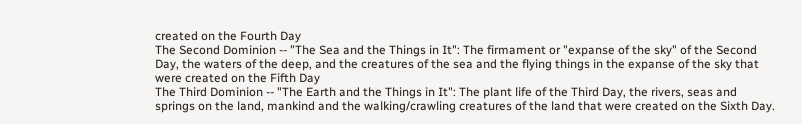created on the Fourth Day
The Second Dominion -- "The Sea and the Things in It": The firmament or "expanse of the sky" of the Second Day, the waters of the deep, and the creatures of the sea and the flying things in the expanse of the sky that were created on the Fifth Day
The Third Dominion -- "The Earth and the Things in It": The plant life of the Third Day, the rivers, seas and springs on the land, mankind and the walking/crawling creatures of the land that were created on the Sixth Day.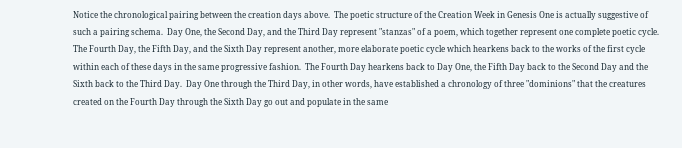Notice the chronological pairing between the creation days above.  The poetic structure of the Creation Week in Genesis One is actually suggestive of such a pairing schema.  Day One, the Second Day, and the Third Day represent "stanzas" of a poem, which together represent one complete poetic cycle.  The Fourth Day, the Fifth Day, and the Sixth Day represent another, more elaborate poetic cycle which hearkens back to the works of the first cycle within each of these days in the same progressive fashion.  The Fourth Day hearkens back to Day One, the Fifth Day back to the Second Day and the Sixth back to the Third Day.  Day One through the Third Day, in other words, have established a chronology of three "dominions" that the creatures created on the Fourth Day through the Sixth Day go out and populate in the same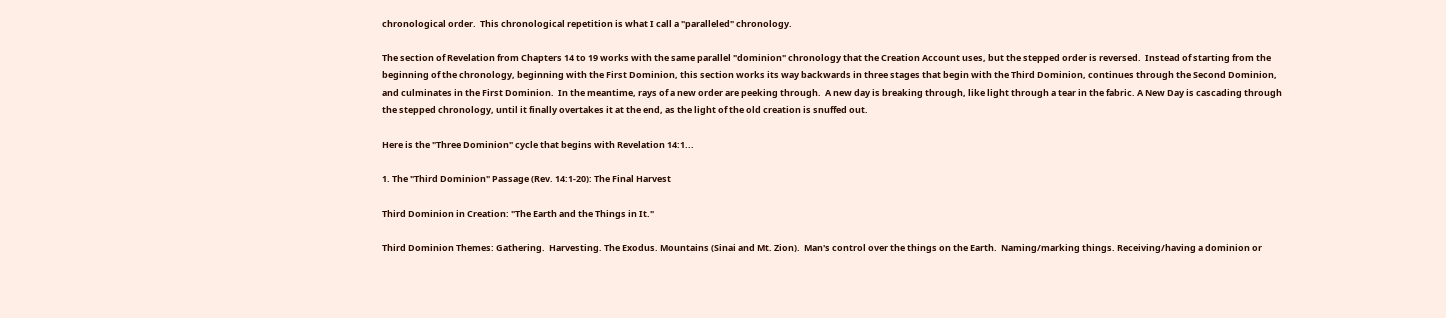chronological order.  This chronological repetition is what I call a "paralleled" chronology.

The section of Revelation from Chapters 14 to 19 works with the same parallel "dominion" chronology that the Creation Account uses, but the stepped order is reversed.  Instead of starting from the beginning of the chronology, beginning with the First Dominion, this section works its way backwards in three stages that begin with the Third Dominion, continues through the Second Dominion, and culminates in the First Dominion.  In the meantime, rays of a new order are peeking through.  A new day is breaking through, like light through a tear in the fabric. A New Day is cascading through the stepped chronology, until it finally overtakes it at the end, as the light of the old creation is snuffed out.

Here is the "Three Dominion" cycle that begins with Revelation 14:1...

1. The "Third Dominion" Passage (Rev. 14:1-20): The Final Harvest

Third Dominion in Creation: "The Earth and the Things in It."

Third Dominion Themes: Gathering.  Harvesting. The Exodus. Mountains (Sinai and Mt. Zion).  Man's control over the things on the Earth.  Naming/marking things. Receiving/having a dominion or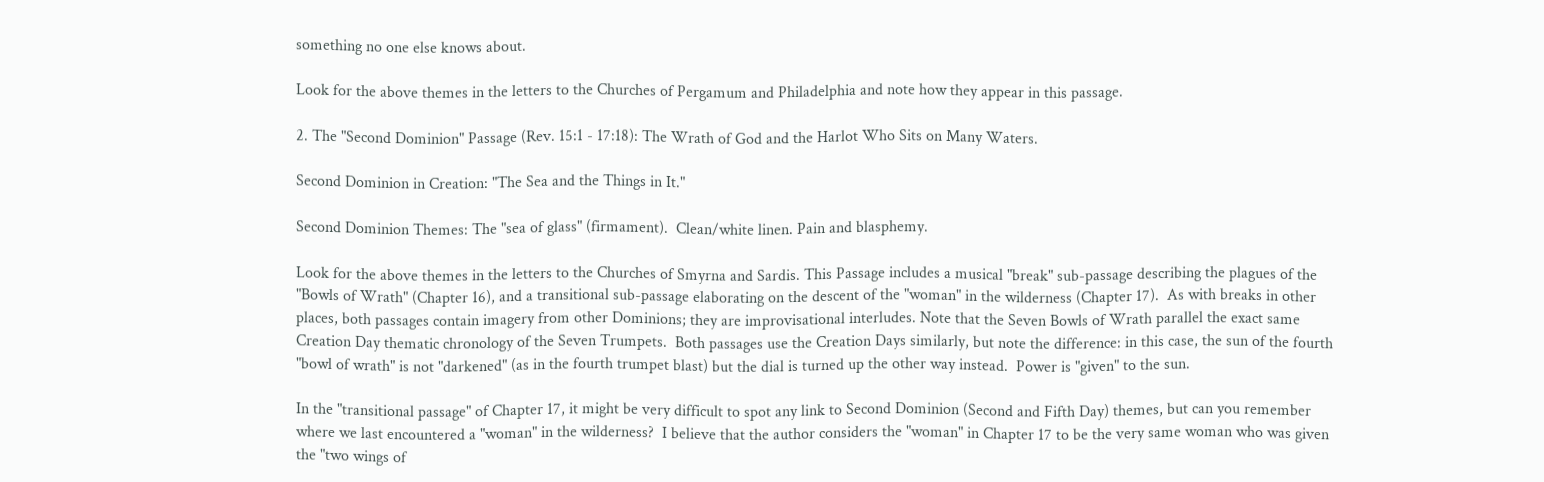something no one else knows about.

Look for the above themes in the letters to the Churches of Pergamum and Philadelphia and note how they appear in this passage.

2. The "Second Dominion" Passage (Rev. 15:1 - 17:18): The Wrath of God and the Harlot Who Sits on Many Waters.

Second Dominion in Creation: "The Sea and the Things in It."

Second Dominion Themes: The "sea of glass" (firmament).  Clean/white linen. Pain and blasphemy.

Look for the above themes in the letters to the Churches of Smyrna and Sardis. This Passage includes a musical "break" sub-passage describing the plagues of the "Bowls of Wrath" (Chapter 16), and a transitional sub-passage elaborating on the descent of the "woman" in the wilderness (Chapter 17).  As with breaks in other places, both passages contain imagery from other Dominions; they are improvisational interludes. Note that the Seven Bowls of Wrath parallel the exact same Creation Day thematic chronology of the Seven Trumpets.  Both passages use the Creation Days similarly, but note the difference: in this case, the sun of the fourth "bowl of wrath" is not "darkened" (as in the fourth trumpet blast) but the dial is turned up the other way instead.  Power is "given" to the sun.

In the "transitional passage" of Chapter 17, it might be very difficult to spot any link to Second Dominion (Second and Fifth Day) themes, but can you remember where we last encountered a "woman" in the wilderness?  I believe that the author considers the "woman" in Chapter 17 to be the very same woman who was given the "two wings of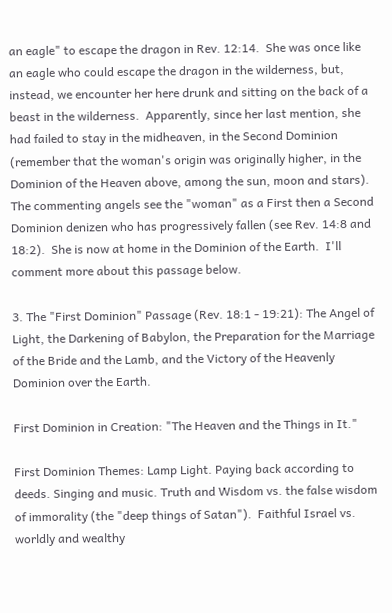an eagle" to escape the dragon in Rev. 12:14.  She was once like an eagle who could escape the dragon in the wilderness, but, instead, we encounter her here drunk and sitting on the back of a beast in the wilderness.  Apparently, since her last mention, she had failed to stay in the midheaven, in the Second Dominion (remember that the woman's origin was originally higher, in the Dominion of the Heaven above, among the sun, moon and stars).  The commenting angels see the "woman" as a First then a Second Dominion denizen who has progressively fallen (see Rev. 14:8 and 18:2).  She is now at home in the Dominion of the Earth.  I'll comment more about this passage below.

3. The "First Dominion" Passage (Rev. 18:1 - 19:21): The Angel of Light, the Darkening of Babylon, the Preparation for the Marriage of the Bride and the Lamb, and the Victory of the Heavenly Dominion over the Earth.

First Dominion in Creation: "The Heaven and the Things in It."

First Dominion Themes: Lamp Light. Paying back according to deeds. Singing and music. Truth and Wisdom vs. the false wisdom of immorality (the "deep things of Satan").  Faithful Israel vs. worldly and wealthy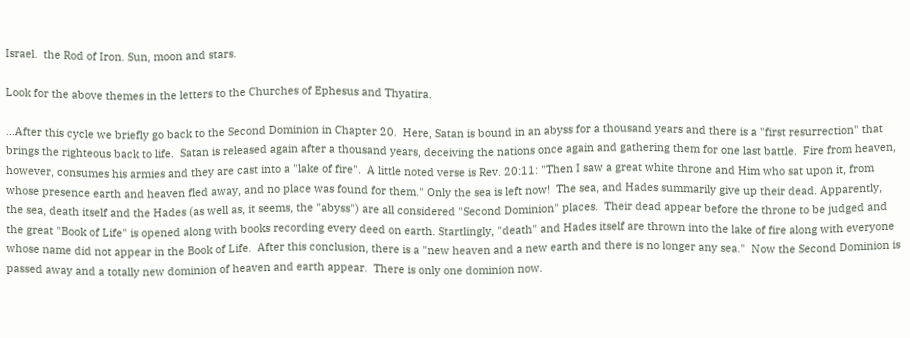Israel.  the Rod of Iron. Sun, moon and stars.

Look for the above themes in the letters to the Churches of Ephesus and Thyatira.

...After this cycle we briefly go back to the Second Dominion in Chapter 20.  Here, Satan is bound in an abyss for a thousand years and there is a "first resurrection" that brings the righteous back to life.  Satan is released again after a thousand years, deceiving the nations once again and gathering them for one last battle.  Fire from heaven, however, consumes his armies and they are cast into a "lake of fire".  A little noted verse is Rev. 20:11: "Then I saw a great white throne and Him who sat upon it, from whose presence earth and heaven fled away, and no place was found for them." Only the sea is left now!  The sea, and Hades summarily give up their dead. Apparently, the sea, death itself and the Hades (as well as, it seems, the "abyss") are all considered "Second Dominion" places.  Their dead appear before the throne to be judged and the great "Book of Life" is opened along with books recording every deed on earth. Startlingly, "death" and Hades itself are thrown into the lake of fire along with everyone whose name did not appear in the Book of Life.  After this conclusion, there is a "new heaven and a new earth and there is no longer any sea."  Now the Second Dominion is passed away and a totally new dominion of heaven and earth appear.  There is only one dominion now.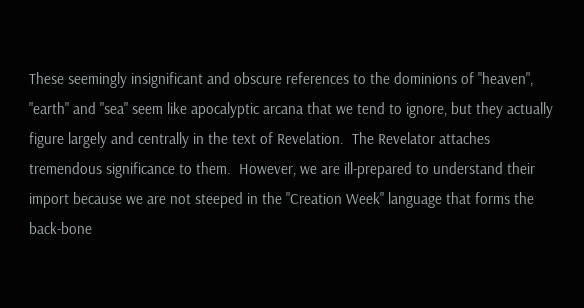These seemingly insignificant and obscure references to the dominions of "heaven", "earth" and "sea" seem like apocalyptic arcana that we tend to ignore, but they actually figure largely and centrally in the text of Revelation.  The Revelator attaches tremendous significance to them.  However, we are ill-prepared to understand their import because we are not steeped in the "Creation Week" language that forms the back-bone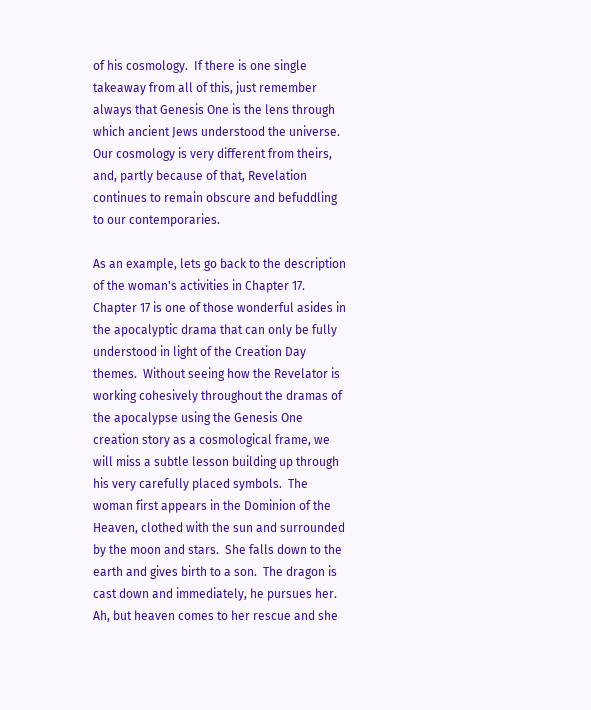of his cosmology.  If there is one single takeaway from all of this, just remember always that Genesis One is the lens through which ancient Jews understood the universe.  Our cosmology is very different from theirs, and, partly because of that, Revelation continues to remain obscure and befuddling to our contemporaries.

As an example, lets go back to the description of the woman's activities in Chapter 17. Chapter 17 is one of those wonderful asides in the apocalyptic drama that can only be fully understood in light of the Creation Day themes.  Without seeing how the Revelator is working cohesively throughout the dramas of the apocalypse using the Genesis One creation story as a cosmological frame, we will miss a subtle lesson building up through his very carefully placed symbols.  The woman first appears in the Dominion of the Heaven, clothed with the sun and surrounded by the moon and stars.  She falls down to the earth and gives birth to a son.  The dragon is cast down and immediately, he pursues her.  Ah, but heaven comes to her rescue and she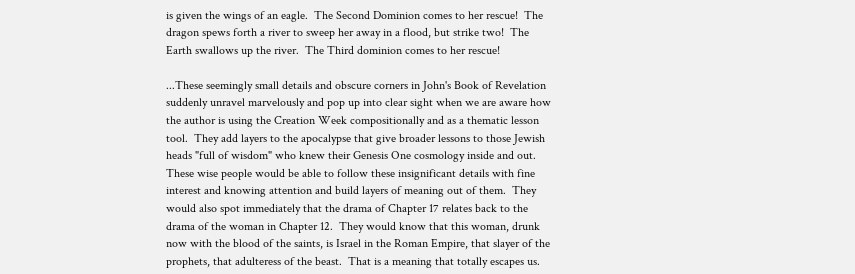is given the wings of an eagle.  The Second Dominion comes to her rescue!  The dragon spews forth a river to sweep her away in a flood, but strike two!  The Earth swallows up the river.  The Third dominion comes to her rescue!

...These seemingly small details and obscure corners in John's Book of Revelation suddenly unravel marvelously and pop up into clear sight when we are aware how the author is using the Creation Week compositionally and as a thematic lesson tool.  They add layers to the apocalypse that give broader lessons to those Jewish heads "full of wisdom" who knew their Genesis One cosmology inside and out.  These wise people would be able to follow these insignificant details with fine interest and knowing attention and build layers of meaning out of them.  They would also spot immediately that the drama of Chapter 17 relates back to the drama of the woman in Chapter 12.  They would know that this woman, drunk now with the blood of the saints, is Israel in the Roman Empire, that slayer of the prophets, that adulteress of the beast.  That is a meaning that totally escapes us.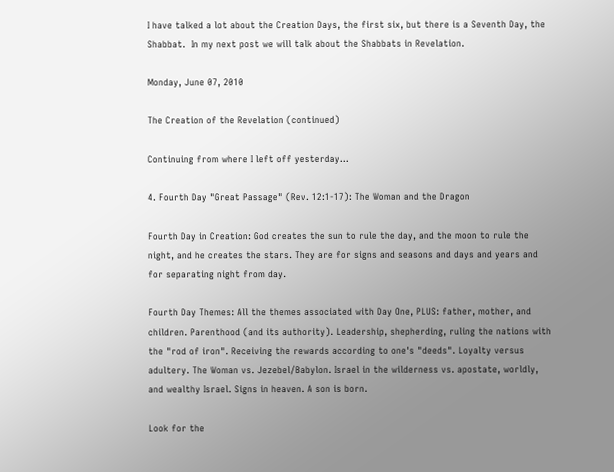I have talked a lot about the Creation Days, the first six, but there is a Seventh Day, the Shabbat.  In my next post we will talk about the Shabbats in Revelation.

Monday, June 07, 2010

The Creation of the Revelation (continued)

Continuing from where I left off yesterday...

4. Fourth Day "Great Passage" (Rev. 12:1-17): The Woman and the Dragon

Fourth Day in Creation: God creates the sun to rule the day, and the moon to rule the night, and he creates the stars. They are for signs and seasons and days and years and for separating night from day.

Fourth Day Themes: All the themes associated with Day One, PLUS: father, mother, and children. Parenthood (and its authority). Leadership, shepherding, ruling the nations with the "rod of iron". Receiving the rewards according to one's "deeds". Loyalty versus adultery. The Woman vs. Jezebel/Babylon. Israel in the wilderness vs. apostate, worldly, and wealthy Israel. Signs in heaven. A son is born.

Look for the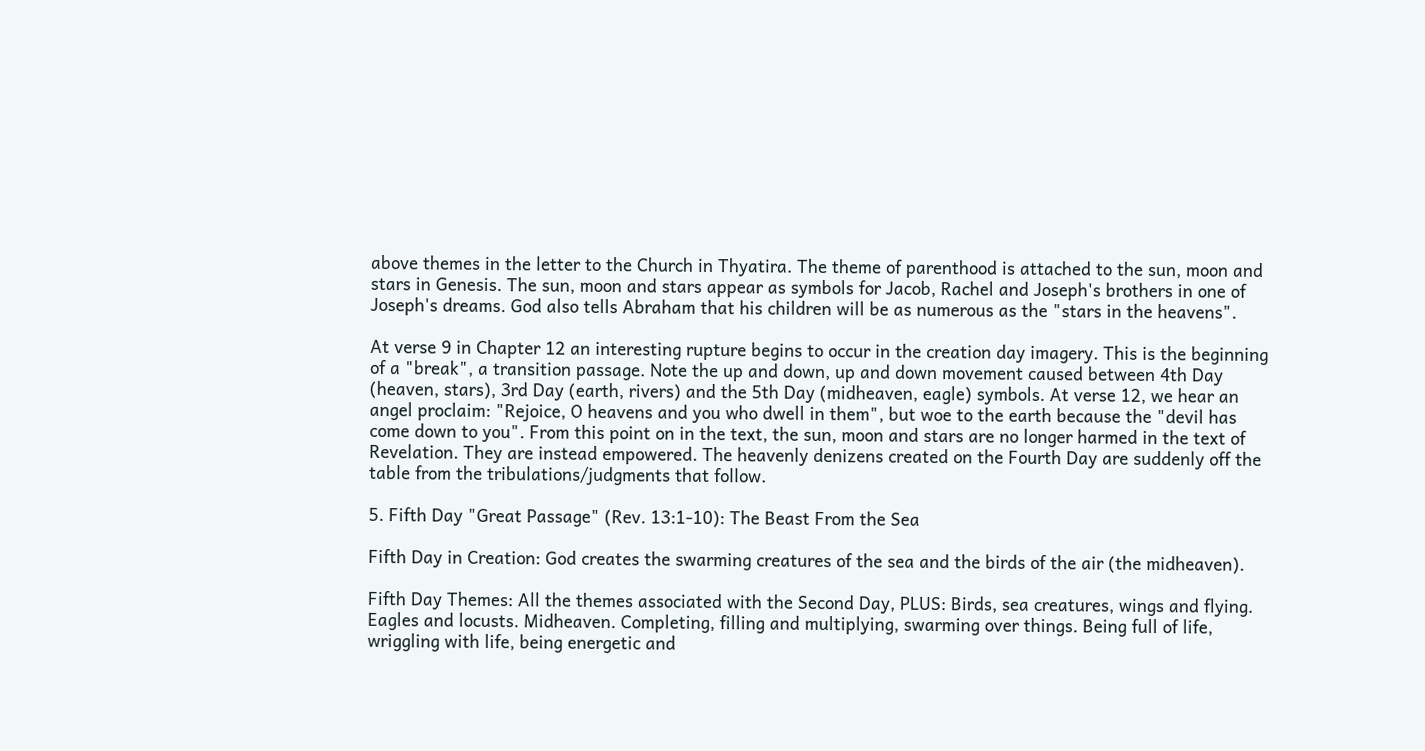above themes in the letter to the Church in Thyatira. The theme of parenthood is attached to the sun, moon and stars in Genesis. The sun, moon and stars appear as symbols for Jacob, Rachel and Joseph's brothers in one of Joseph's dreams. God also tells Abraham that his children will be as numerous as the "stars in the heavens".

At verse 9 in Chapter 12 an interesting rupture begins to occur in the creation day imagery. This is the beginning of a "break", a transition passage. Note the up and down, up and down movement caused between 4th Day (heaven, stars), 3rd Day (earth, rivers) and the 5th Day (midheaven, eagle) symbols. At verse 12, we hear an angel proclaim: "Rejoice, O heavens and you who dwell in them", but woe to the earth because the "devil has come down to you". From this point on in the text, the sun, moon and stars are no longer harmed in the text of Revelation. They are instead empowered. The heavenly denizens created on the Fourth Day are suddenly off the table from the tribulations/judgments that follow.

5. Fifth Day "Great Passage" (Rev. 13:1-10): The Beast From the Sea

Fifth Day in Creation: God creates the swarming creatures of the sea and the birds of the air (the midheaven).

Fifth Day Themes: All the themes associated with the Second Day, PLUS: Birds, sea creatures, wings and flying. Eagles and locusts. Midheaven. Completing, filling and multiplying, swarming over things. Being full of life, wriggling with life, being energetic and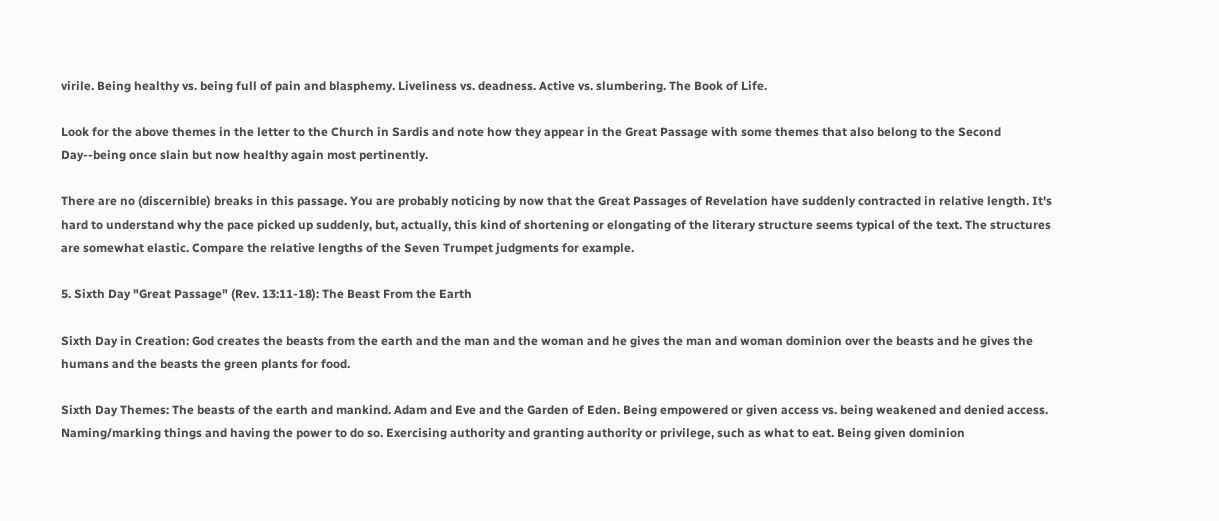virile. Being healthy vs. being full of pain and blasphemy. Liveliness vs. deadness. Active vs. slumbering. The Book of Life.

Look for the above themes in the letter to the Church in Sardis and note how they appear in the Great Passage with some themes that also belong to the Second Day--being once slain but now healthy again most pertinently.

There are no (discernible) breaks in this passage. You are probably noticing by now that the Great Passages of Revelation have suddenly contracted in relative length. It's hard to understand why the pace picked up suddenly, but, actually, this kind of shortening or elongating of the literary structure seems typical of the text. The structures are somewhat elastic. Compare the relative lengths of the Seven Trumpet judgments for example.

5. Sixth Day "Great Passage" (Rev. 13:11-18): The Beast From the Earth

Sixth Day in Creation: God creates the beasts from the earth and the man and the woman and he gives the man and woman dominion over the beasts and he gives the humans and the beasts the green plants for food.

Sixth Day Themes: The beasts of the earth and mankind. Adam and Eve and the Garden of Eden. Being empowered or given access vs. being weakened and denied access. Naming/marking things and having the power to do so. Exercising authority and granting authority or privilege, such as what to eat. Being given dominion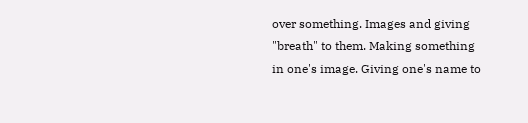over something. Images and giving "breath" to them. Making something in one's image. Giving one's name to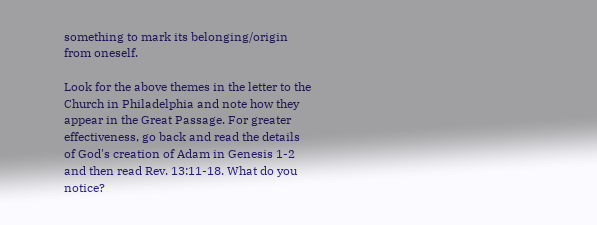something to mark its belonging/origin from oneself.

Look for the above themes in the letter to the Church in Philadelphia and note how they appear in the Great Passage. For greater effectiveness, go back and read the details of God's creation of Adam in Genesis 1-2 and then read Rev. 13:11-18. What do you notice?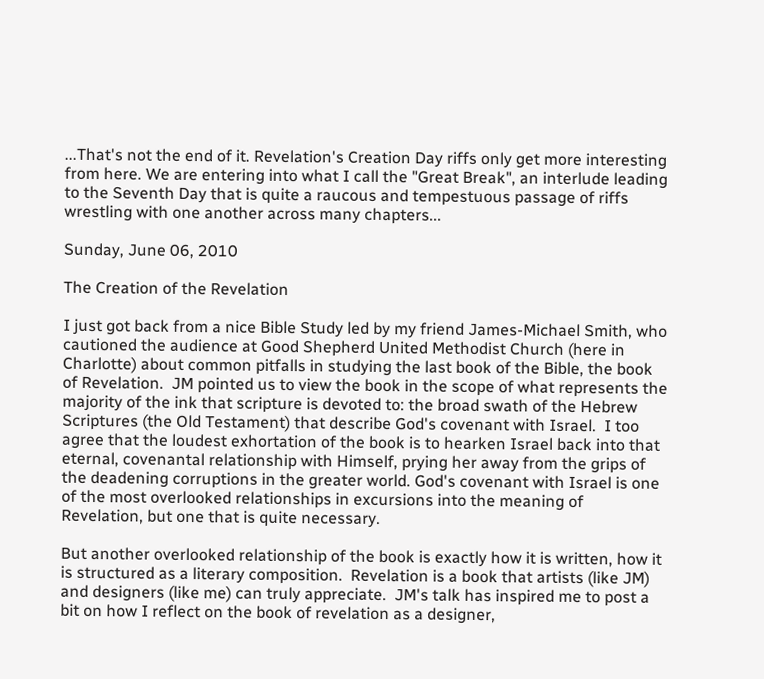...That's not the end of it. Revelation's Creation Day riffs only get more interesting from here. We are entering into what I call the "Great Break", an interlude leading to the Seventh Day that is quite a raucous and tempestuous passage of riffs wrestling with one another across many chapters...

Sunday, June 06, 2010

The Creation of the Revelation

I just got back from a nice Bible Study led by my friend James-Michael Smith, who cautioned the audience at Good Shepherd United Methodist Church (here in Charlotte) about common pitfalls in studying the last book of the Bible, the book of Revelation.  JM pointed us to view the book in the scope of what represents the majority of the ink that scripture is devoted to: the broad swath of the Hebrew Scriptures (the Old Testament) that describe God's covenant with Israel.  I too agree that the loudest exhortation of the book is to hearken Israel back into that eternal, covenantal relationship with Himself, prying her away from the grips of the deadening corruptions in the greater world. God's covenant with Israel is one of the most overlooked relationships in excursions into the meaning of Revelation, but one that is quite necessary.

But another overlooked relationship of the book is exactly how it is written, how it is structured as a literary composition.  Revelation is a book that artists (like JM) and designers (like me) can truly appreciate.  JM's talk has inspired me to post a bit on how I reflect on the book of revelation as a designer,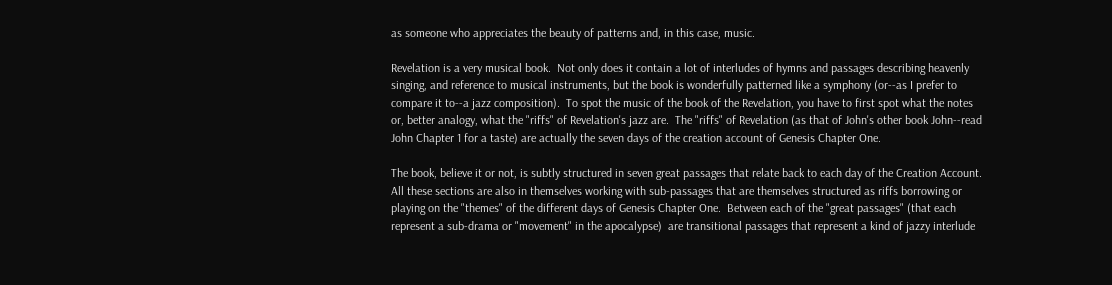as someone who appreciates the beauty of patterns and, in this case, music.

Revelation is a very musical book.  Not only does it contain a lot of interludes of hymns and passages describing heavenly singing, and reference to musical instruments, but the book is wonderfully patterned like a symphony (or--as I prefer to compare it to--a jazz composition).  To spot the music of the book of the Revelation, you have to first spot what the notes or, better analogy, what the "riffs" of Revelation's jazz are.  The "riffs" of Revelation (as that of John's other book John--read John Chapter 1 for a taste) are actually the seven days of the creation account of Genesis Chapter One.

The book, believe it or not, is subtly structured in seven great passages that relate back to each day of the Creation Account.  All these sections are also in themselves working with sub-passages that are themselves structured as riffs borrowing or playing on the "themes" of the different days of Genesis Chapter One.  Between each of the "great passages" (that each represent a sub-drama or "movement" in the apocalypse)  are transitional passages that represent a kind of jazzy interlude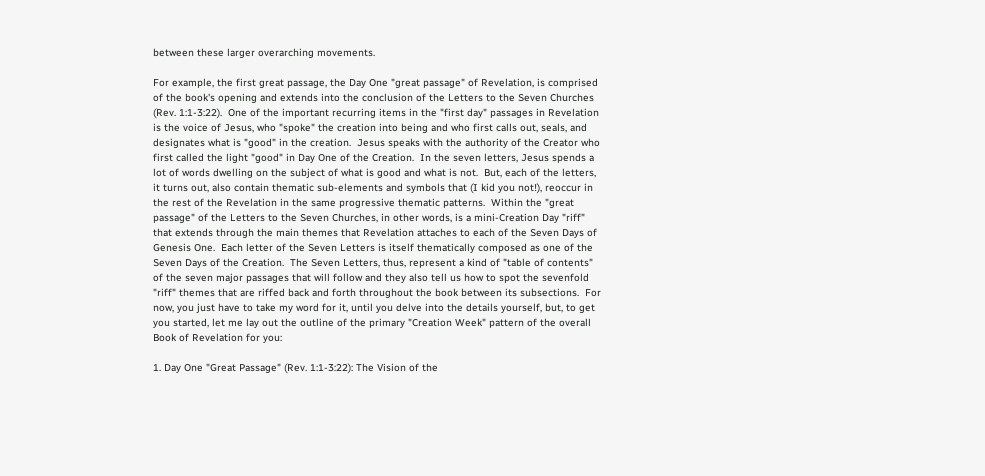between these larger overarching movements.

For example, the first great passage, the Day One "great passage" of Revelation, is comprised of the book's opening and extends into the conclusion of the Letters to the Seven Churches (Rev. 1:1-3:22).  One of the important recurring items in the "first day" passages in Revelation is the voice of Jesus, who "spoke" the creation into being and who first calls out, seals, and designates what is "good" in the creation.  Jesus speaks with the authority of the Creator who first called the light "good" in Day One of the Creation.  In the seven letters, Jesus spends a lot of words dwelling on the subject of what is good and what is not.  But, each of the letters, it turns out, also contain thematic sub-elements and symbols that (I kid you not!), reoccur in the rest of the Revelation in the same progressive thematic patterns.  Within the "great passage" of the Letters to the Seven Churches, in other words, is a mini-Creation Day "riff" that extends through the main themes that Revelation attaches to each of the Seven Days of Genesis One.  Each letter of the Seven Letters is itself thematically composed as one of the Seven Days of the Creation.  The Seven Letters, thus, represent a kind of "table of contents" of the seven major passages that will follow and they also tell us how to spot the sevenfold "riff" themes that are riffed back and forth throughout the book between its subsections.  For now, you just have to take my word for it, until you delve into the details yourself, but, to get you started, let me lay out the outline of the primary "Creation Week" pattern of the overall Book of Revelation for you:

1. Day One "Great Passage" (Rev. 1:1-3:22): The Vision of the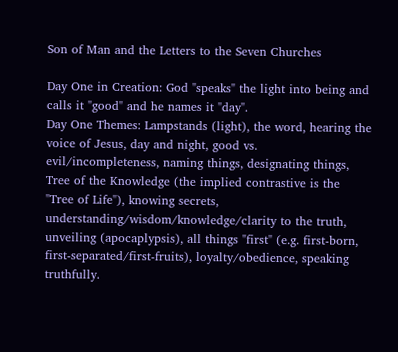Son of Man and the Letters to the Seven Churches

Day One in Creation: God "speaks" the light into being and calls it "good" and he names it "day".
Day One Themes: Lampstands (light), the word, hearing the voice of Jesus, day and night, good vs. evil/incompleteness, naming things, designating things, Tree of the Knowledge (the implied contrastive is the "Tree of Life"), knowing secrets, understanding/wisdom/knowledge/clarity to the truth, unveiling (apocaplypsis), all things "first" (e.g. first-born, first-separated/first-fruits), loyalty/obedience, speaking truthfully.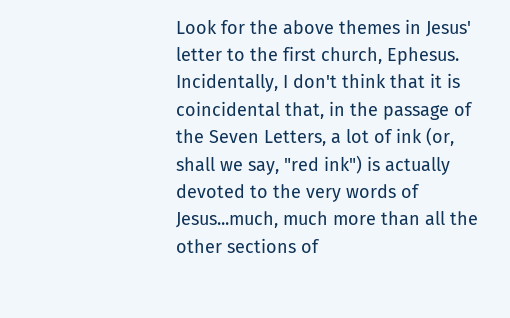Look for the above themes in Jesus' letter to the first church, Ephesus. Incidentally, I don't think that it is coincidental that, in the passage of the Seven Letters, a lot of ink (or, shall we say, "red ink") is actually devoted to the very words of Jesus...much, much more than all the other sections of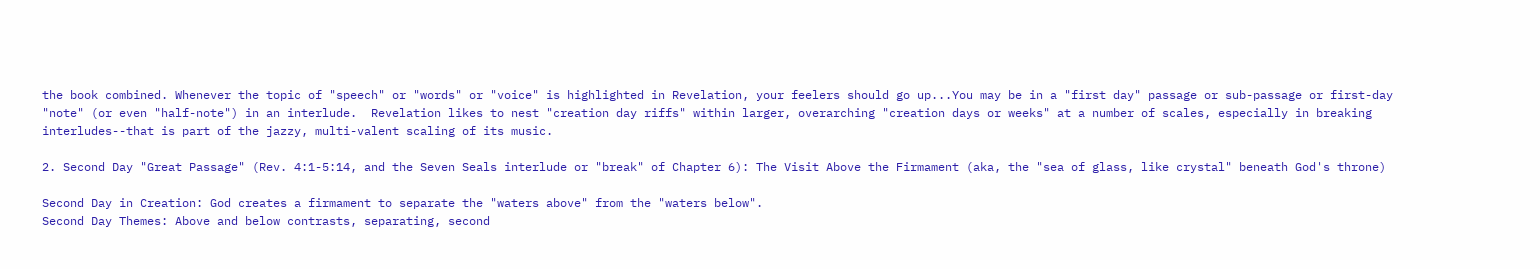the book combined. Whenever the topic of "speech" or "words" or "voice" is highlighted in Revelation, your feelers should go up...You may be in a "first day" passage or sub-passage or first-day "note" (or even "half-note") in an interlude.  Revelation likes to nest "creation day riffs" within larger, overarching "creation days or weeks" at a number of scales, especially in breaking interludes--that is part of the jazzy, multi-valent scaling of its music.

2. Second Day "Great Passage" (Rev. 4:1-5:14, and the Seven Seals interlude or "break" of Chapter 6): The Visit Above the Firmament (aka, the "sea of glass, like crystal" beneath God's throne)

Second Day in Creation: God creates a firmament to separate the "waters above" from the "waters below".
Second Day Themes: Above and below contrasts, separating, second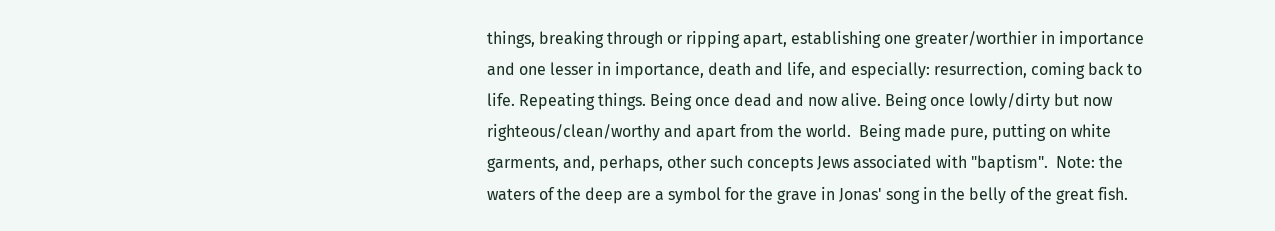things, breaking through or ripping apart, establishing one greater/worthier in importance and one lesser in importance, death and life, and especially: resurrection, coming back to life. Repeating things. Being once dead and now alive. Being once lowly/dirty but now righteous/clean/worthy and apart from the world.  Being made pure, putting on white garments, and, perhaps, other such concepts Jews associated with "baptism".  Note: the waters of the deep are a symbol for the grave in Jonas' song in the belly of the great fish.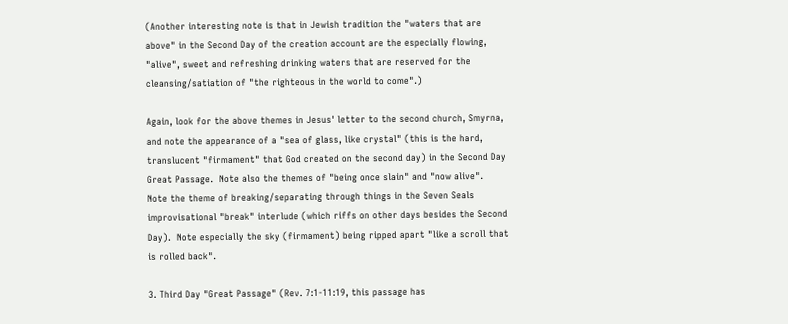(Another interesting note is that in Jewish tradition the "waters that are above" in the Second Day of the creation account are the especially flowing, "alive", sweet and refreshing drinking waters that are reserved for the cleansing/satiation of "the righteous in the world to come".)

Again, look for the above themes in Jesus' letter to the second church, Smyrna, and note the appearance of a "sea of glass, like crystal" (this is the hard, translucent "firmament" that God created on the second day) in the Second Day Great Passage.  Note also the themes of "being once slain" and "now alive".  Note the theme of breaking/separating through things in the Seven Seals improvisational "break" interlude (which riffs on other days besides the Second Day).  Note especially the sky (firmament) being ripped apart "like a scroll that is rolled back".

3. Third Day "Great Passage" (Rev. 7:1-11:19, this passage has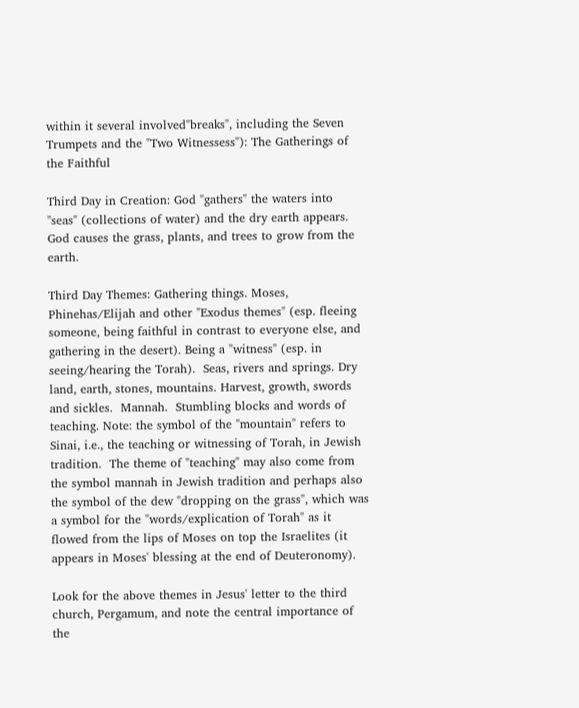within it several involved"breaks", including the Seven Trumpets and the "Two Witnessess"): The Gatherings of the Faithful

Third Day in Creation: God "gathers" the waters into "seas" (collections of water) and the dry earth appears. God causes the grass, plants, and trees to grow from the earth.

Third Day Themes: Gathering things. Moses, Phinehas/Elijah and other "Exodus themes" (esp. fleeing someone, being faithful in contrast to everyone else, and gathering in the desert). Being a "witness" (esp. in seeing/hearing the Torah).  Seas, rivers and springs. Dry land, earth, stones, mountains. Harvest, growth, swords and sickles.  Mannah.  Stumbling blocks and words of teaching. Note: the symbol of the "mountain" refers to Sinai, i.e., the teaching or witnessing of Torah, in Jewish tradition.  The theme of "teaching" may also come from the symbol mannah in Jewish tradition and perhaps also the symbol of the dew "dropping on the grass", which was a symbol for the "words/explication of Torah" as it flowed from the lips of Moses on top the Israelites (it appears in Moses' blessing at the end of Deuteronomy).

Look for the above themes in Jesus' letter to the third church, Pergamum, and note the central importance of the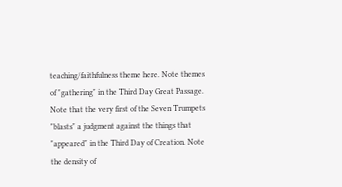teaching/faithfulness theme here. Note themes of "gathering" in the Third Day Great Passage.  Note that the very first of the Seven Trumpets "blasts" a judgment against the things that "appeared" in the Third Day of Creation. Note the density of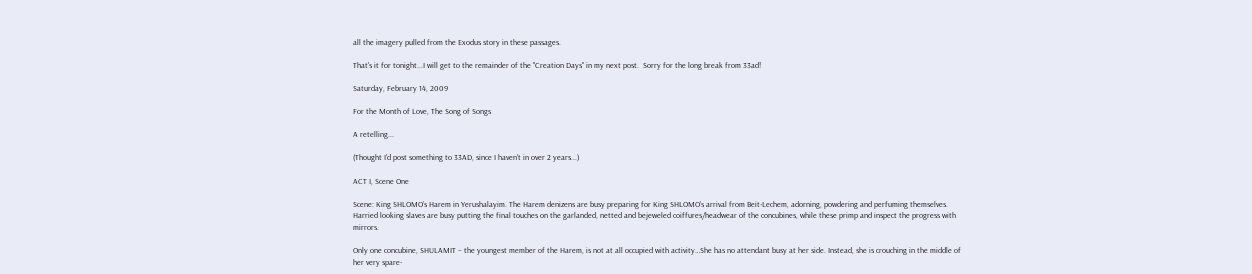all the imagery pulled from the Exodus story in these passages.

That's it for tonight...I will get to the remainder of the "Creation Days" in my next post.  Sorry for the long break from 33ad!

Saturday, February 14, 2009

For the Month of Love, The Song of Songs

A retelling...

(Thought I'd post something to 33AD, since I haven't in over 2 years...)

ACT I, Scene One

Scene: King SHLOMO’s Harem in Yerushalayim. The Harem denizens are busy preparing for King SHLOMO’s arrival from Beit-Lechem, adorning, powdering and perfuming themselves. Harried looking slaves are busy putting the final touches on the garlanded, netted and bejeweled coiffures/headwear of the concubines, while these primp and inspect the progress with mirrors.

Only one concubine, SHULAMIT – the youngest member of the Harem, is not at all occupied with activity…She has no attendant busy at her side. Instead, she is crouching in the middle of her very spare-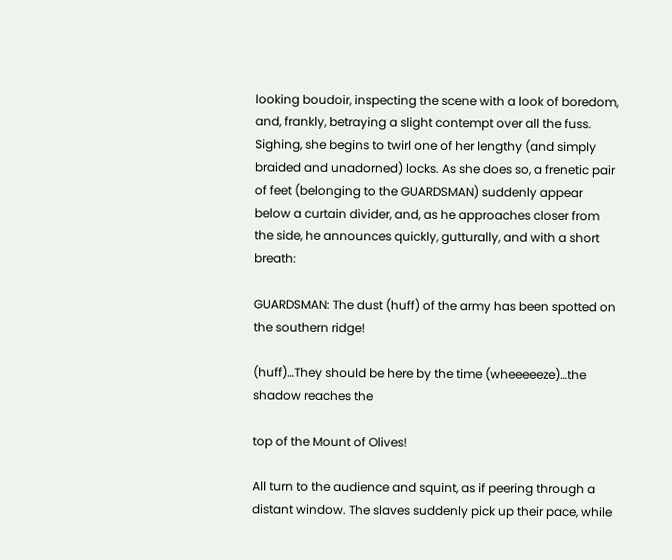looking boudoir, inspecting the scene with a look of boredom, and, frankly, betraying a slight contempt over all the fuss. Sighing, she begins to twirl one of her lengthy (and simply braided and unadorned) locks. As she does so, a frenetic pair of feet (belonging to the GUARDSMAN) suddenly appear below a curtain divider, and, as he approaches closer from the side, he announces quickly, gutturally, and with a short breath:

GUARDSMAN: The dust (huff) of the army has been spotted on the southern ridge!

(huff)…They should be here by the time (wheeeeeze)…the shadow reaches the

top of the Mount of Olives!

All turn to the audience and squint, as if peering through a distant window. The slaves suddenly pick up their pace, while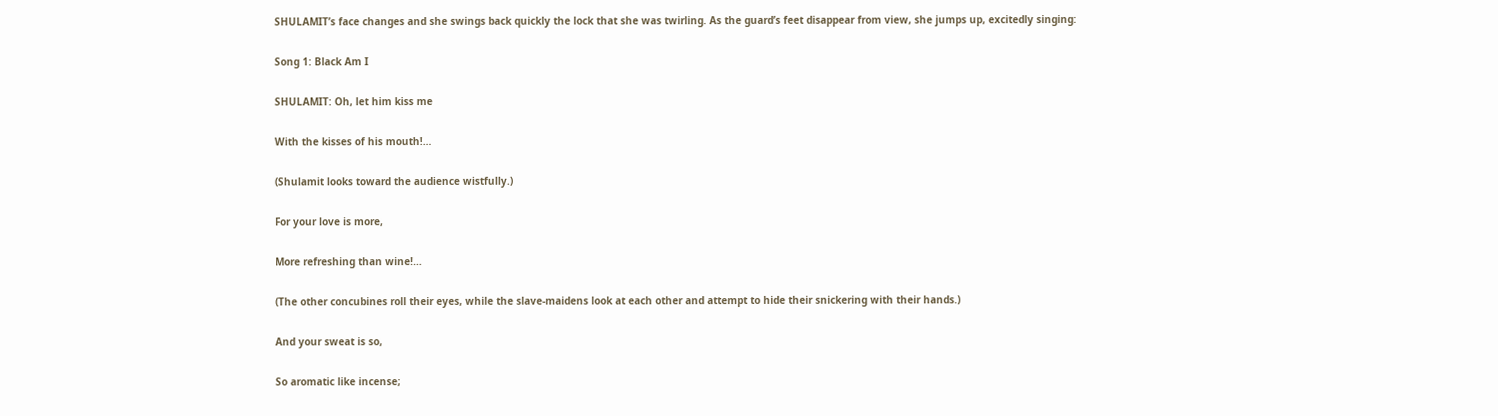SHULAMIT’s face changes and she swings back quickly the lock that she was twirling. As the guard’s feet disappear from view, she jumps up, excitedly singing:

Song 1: Black Am I

SHULAMIT: Oh, let him kiss me

With the kisses of his mouth!…

(Shulamit looks toward the audience wistfully.)

For your love is more,

More refreshing than wine!…

(The other concubines roll their eyes, while the slave-maidens look at each other and attempt to hide their snickering with their hands.)

And your sweat is so,

So aromatic like incense;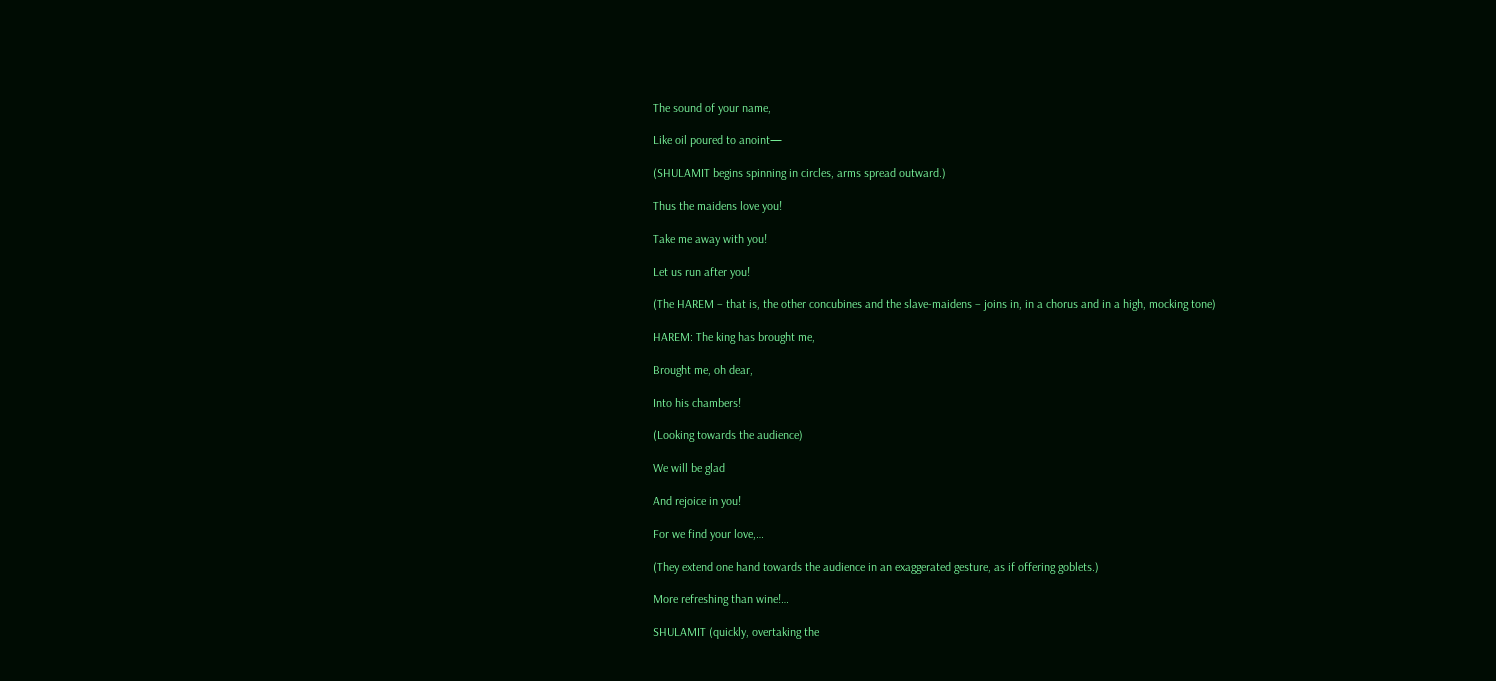The sound of your name,

Like oil poured to anoint—

(SHULAMIT begins spinning in circles, arms spread outward.)

Thus the maidens love you!

Take me away with you!

Let us run after you!

(The HAREM – that is, the other concubines and the slave-maidens – joins in, in a chorus and in a high, mocking tone)

HAREM: The king has brought me,

Brought me, oh dear,

Into his chambers!

(Looking towards the audience)

We will be glad

And rejoice in you!

For we find your love,…

(They extend one hand towards the audience in an exaggerated gesture, as if offering goblets.)

More refreshing than wine!…

SHULAMIT (quickly, overtaking the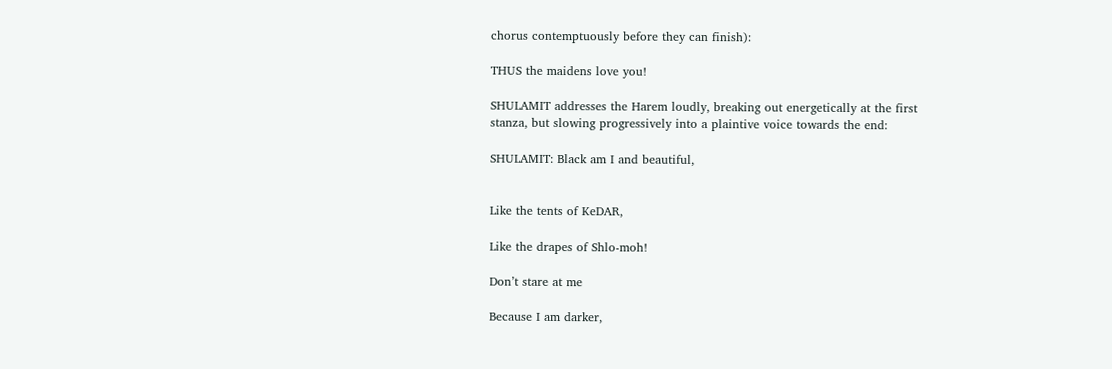chorus contemptuously before they can finish):

THUS the maidens love you!

SHULAMIT addresses the Harem loudly, breaking out energetically at the first stanza, but slowing progressively into a plaintive voice towards the end:

SHULAMIT: Black am I and beautiful,


Like the tents of KeDAR,

Like the drapes of Shlo-moh!

Don’t stare at me

Because I am darker,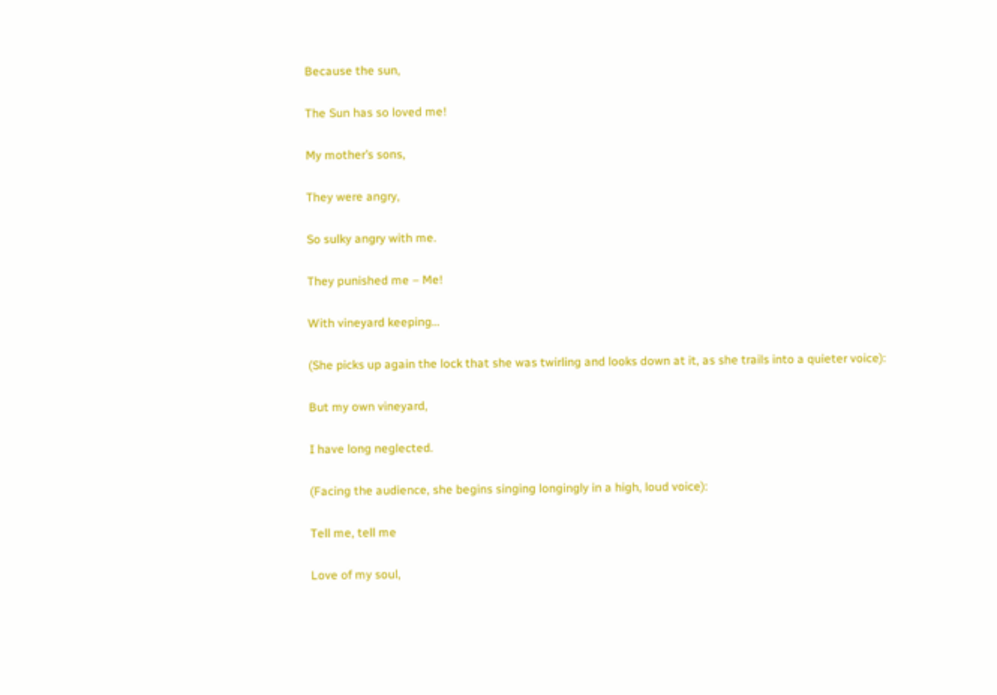Because the sun,

The Sun has so loved me!

My mother’s sons,

They were angry,

So sulky angry with me.

They punished me – Me!

With vineyard keeping…

(She picks up again the lock that she was twirling and looks down at it, as she trails into a quieter voice):

But my own vineyard,

I have long neglected.

(Facing the audience, she begins singing longingly in a high, loud voice):

Tell me, tell me

Love of my soul,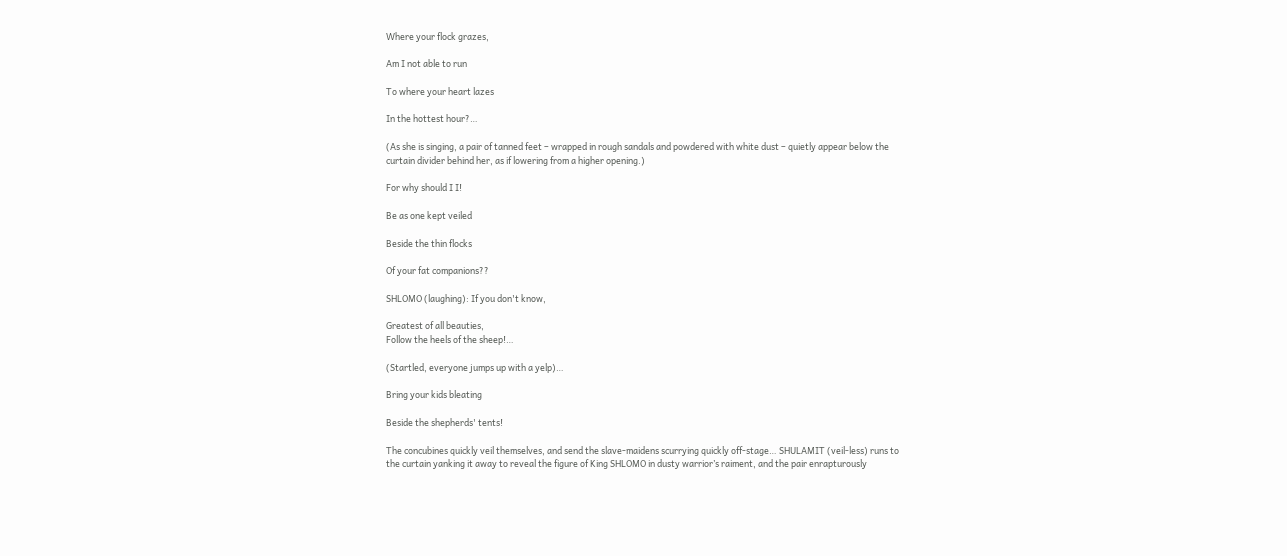Where your flock grazes,

Am I not able to run

To where your heart lazes

In the hottest hour?…

(As she is singing, a pair of tanned feet – wrapped in rough sandals and powdered with white dust – quietly appear below the curtain divider behind her, as if lowering from a higher opening.)

For why should I I!

Be as one kept veiled

Beside the thin flocks

Of your fat companions??

SHLOMO (laughing): If you don't know,

Greatest of all beauties,
Follow the heels of the sheep!…

(Startled, everyone jumps up with a yelp)…

Bring your kids bleating

Beside the shepherds' tents!

The concubines quickly veil themselves, and send the slave-maidens scurrying quickly off-stage… SHULAMIT (veil-less) runs to the curtain yanking it away to reveal the figure of King SHLOMO in dusty warrior’s raiment, and the pair enrapturously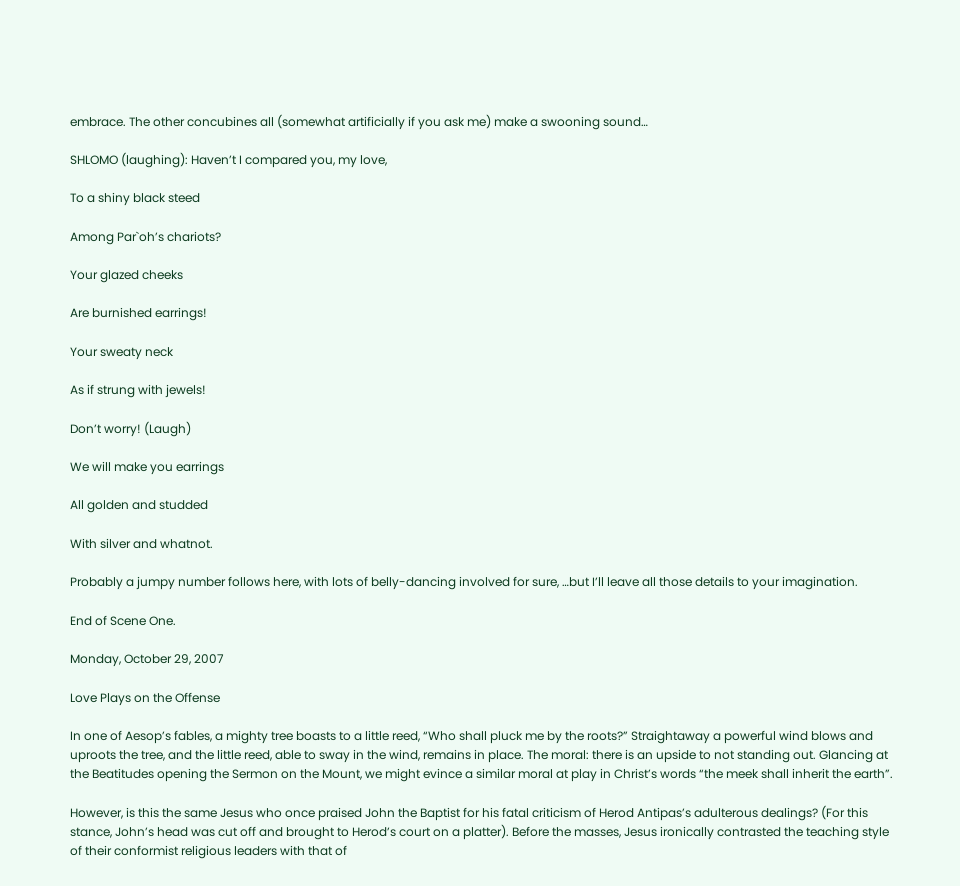embrace. The other concubines all (somewhat artificially if you ask me) make a swooning sound…

SHLOMO (laughing): Haven’t I compared you, my love,

To a shiny black steed

Among Par`oh’s chariots?

Your glazed cheeks

Are burnished earrings!

Your sweaty neck

As if strung with jewels!

Don’t worry! (Laugh)

We will make you earrings

All golden and studded

With silver and whatnot.

Probably a jumpy number follows here, with lots of belly-dancing involved for sure, …but I’ll leave all those details to your imagination.

End of Scene One.

Monday, October 29, 2007

Love Plays on the Offense

In one of Aesop’s fables, a mighty tree boasts to a little reed, “Who shall pluck me by the roots?” Straightaway a powerful wind blows and uproots the tree, and the little reed, able to sway in the wind, remains in place. The moral: there is an upside to not standing out. Glancing at the Beatitudes opening the Sermon on the Mount, we might evince a similar moral at play in Christ’s words “the meek shall inherit the earth”.

However, is this the same Jesus who once praised John the Baptist for his fatal criticism of Herod Antipas’s adulterous dealings? (For this stance, John’s head was cut off and brought to Herod’s court on a platter). Before the masses, Jesus ironically contrasted the teaching style of their conformist religious leaders with that of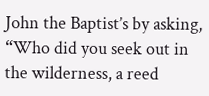John the Baptist’s by asking, “Who did you seek out in the wilderness, a reed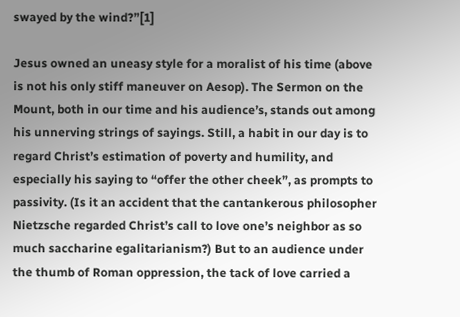swayed by the wind?”[1]

Jesus owned an uneasy style for a moralist of his time (above is not his only stiff maneuver on Aesop). The Sermon on the Mount, both in our time and his audience’s, stands out among his unnerving strings of sayings. Still, a habit in our day is to regard Christ’s estimation of poverty and humility, and especially his saying to “offer the other cheek”, as prompts to passivity. (Is it an accident that the cantankerous philosopher Nietzsche regarded Christ’s call to love one’s neighbor as so much saccharine egalitarianism?) But to an audience under the thumb of Roman oppression, the tack of love carried a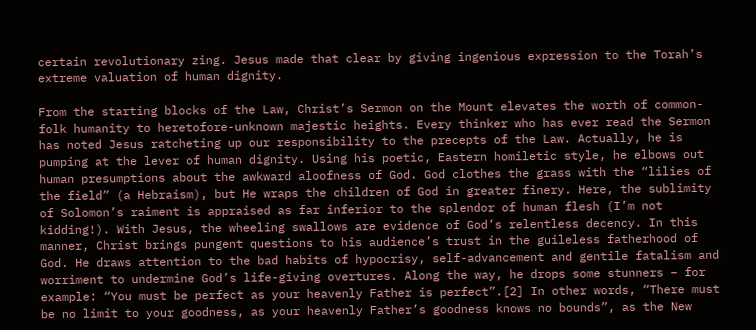certain revolutionary zing. Jesus made that clear by giving ingenious expression to the Torah’s extreme valuation of human dignity.

From the starting blocks of the Law, Christ’s Sermon on the Mount elevates the worth of common-folk humanity to heretofore-unknown majestic heights. Every thinker who has ever read the Sermon has noted Jesus ratcheting up our responsibility to the precepts of the Law. Actually, he is pumping at the lever of human dignity. Using his poetic, Eastern homiletic style, he elbows out human presumptions about the awkward aloofness of God. God clothes the grass with the “lilies of the field” (a Hebraism), but He wraps the children of God in greater finery. Here, the sublimity of Solomon’s raiment is appraised as far inferior to the splendor of human flesh (I’m not kidding!). With Jesus, the wheeling swallows are evidence of God’s relentless decency. In this manner, Christ brings pungent questions to his audience’s trust in the guileless fatherhood of God. He draws attention to the bad habits of hypocrisy, self-advancement and gentile fatalism and worriment to undermine God’s life-giving overtures. Along the way, he drops some stunners – for example: “You must be perfect as your heavenly Father is perfect”.[2] In other words, “There must be no limit to your goodness, as your heavenly Father’s goodness knows no bounds”, as the New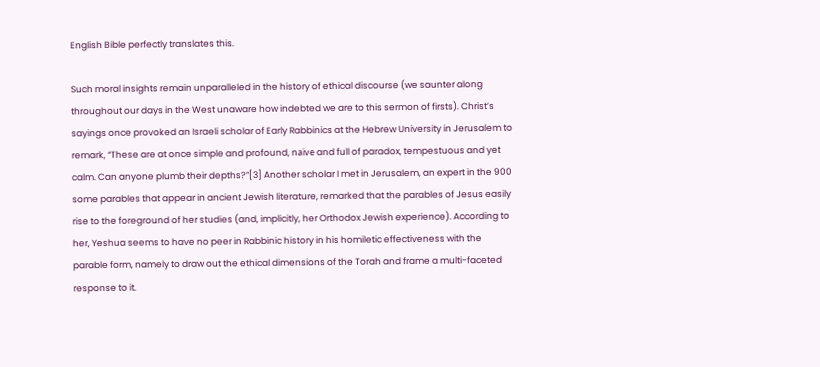English Bible perfectly translates this.

Such moral insights remain unparalleled in the history of ethical discourse (we saunter along throughout our days in the West unaware how indebted we are to this sermon of firsts). Christ’s sayings once provoked an Israeli scholar of Early Rabbinics at the Hebrew University in Jerusalem to remark, “These are at once simple and profound, naïve and full of paradox, tempestuous and yet calm. Can anyone plumb their depths?”[3] Another scholar I met in Jerusalem, an expert in the 900 some parables that appear in ancient Jewish literature, remarked that the parables of Jesus easily rise to the foreground of her studies (and, implicitly, her Orthodox Jewish experience). According to her, Yeshua seems to have no peer in Rabbinic history in his homiletic effectiveness with the parable form, namely to draw out the ethical dimensions of the Torah and frame a multi-faceted response to it.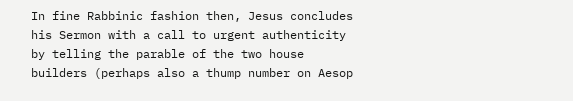In fine Rabbinic fashion then, Jesus concludes his Sermon with a call to urgent authenticity by telling the parable of the two house builders (perhaps also a thump number on Aesop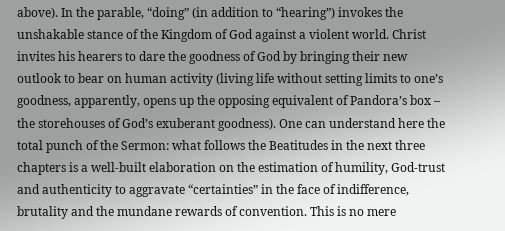above). In the parable, “doing” (in addition to “hearing”) invokes the unshakable stance of the Kingdom of God against a violent world. Christ invites his hearers to dare the goodness of God by bringing their new outlook to bear on human activity (living life without setting limits to one’s goodness, apparently, opens up the opposing equivalent of Pandora’s box – the storehouses of God’s exuberant goodness). One can understand here the total punch of the Sermon: what follows the Beatitudes in the next three chapters is a well-built elaboration on the estimation of humility, God-trust and authenticity to aggravate “certainties” in the face of indifference, brutality and the mundane rewards of convention. This is no mere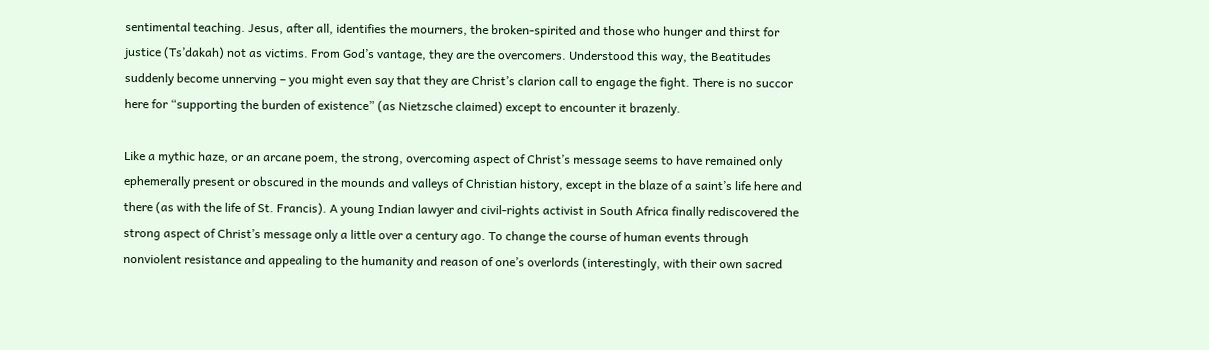sentimental teaching. Jesus, after all, identifies the mourners, the broken-spirited and those who hunger and thirst for justice (Ts’dakah) not as victims. From God’s vantage, they are the overcomers. Understood this way, the Beatitudes suddenly become unnerving – you might even say that they are Christ’s clarion call to engage the fight. There is no succor here for “supporting the burden of existence” (as Nietzsche claimed) except to encounter it brazenly.

Like a mythic haze, or an arcane poem, the strong, overcoming aspect of Christ’s message seems to have remained only ephemerally present or obscured in the mounds and valleys of Christian history, except in the blaze of a saint’s life here and there (as with the life of St. Francis). A young Indian lawyer and civil-rights activist in South Africa finally rediscovered the strong aspect of Christ’s message only a little over a century ago. To change the course of human events through nonviolent resistance and appealing to the humanity and reason of one’s overlords (interestingly, with their own sacred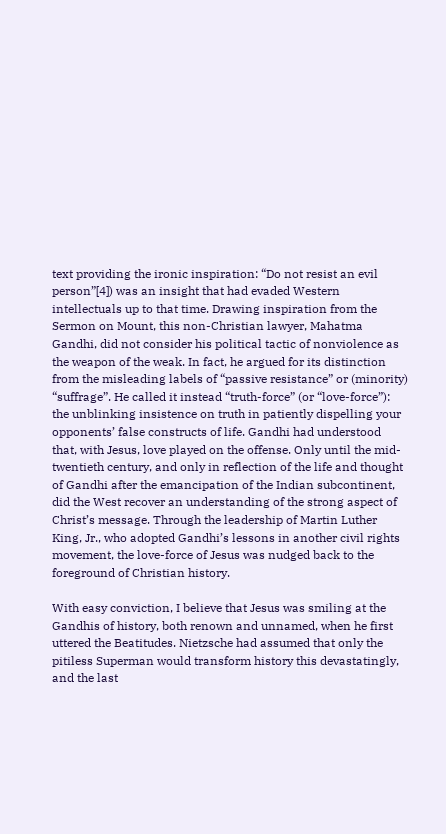text providing the ironic inspiration: “Do not resist an evil person”[4]) was an insight that had evaded Western intellectuals up to that time. Drawing inspiration from the Sermon on Mount, this non-Christian lawyer, Mahatma Gandhi, did not consider his political tactic of nonviolence as the weapon of the weak. In fact, he argued for its distinction from the misleading labels of “passive resistance” or (minority) “suffrage”. He called it instead “truth-force” (or “love-force”): the unblinking insistence on truth in patiently dispelling your opponents’ false constructs of life. Gandhi had understood that, with Jesus, love played on the offense. Only until the mid-twentieth century, and only in reflection of the life and thought of Gandhi after the emancipation of the Indian subcontinent, did the West recover an understanding of the strong aspect of Christ’s message. Through the leadership of Martin Luther King, Jr., who adopted Gandhi’s lessons in another civil rights movement, the love-force of Jesus was nudged back to the foreground of Christian history.

With easy conviction, I believe that Jesus was smiling at the Gandhis of history, both renown and unnamed, when he first uttered the Beatitudes. Nietzsche had assumed that only the pitiless Superman would transform history this devastatingly, and the last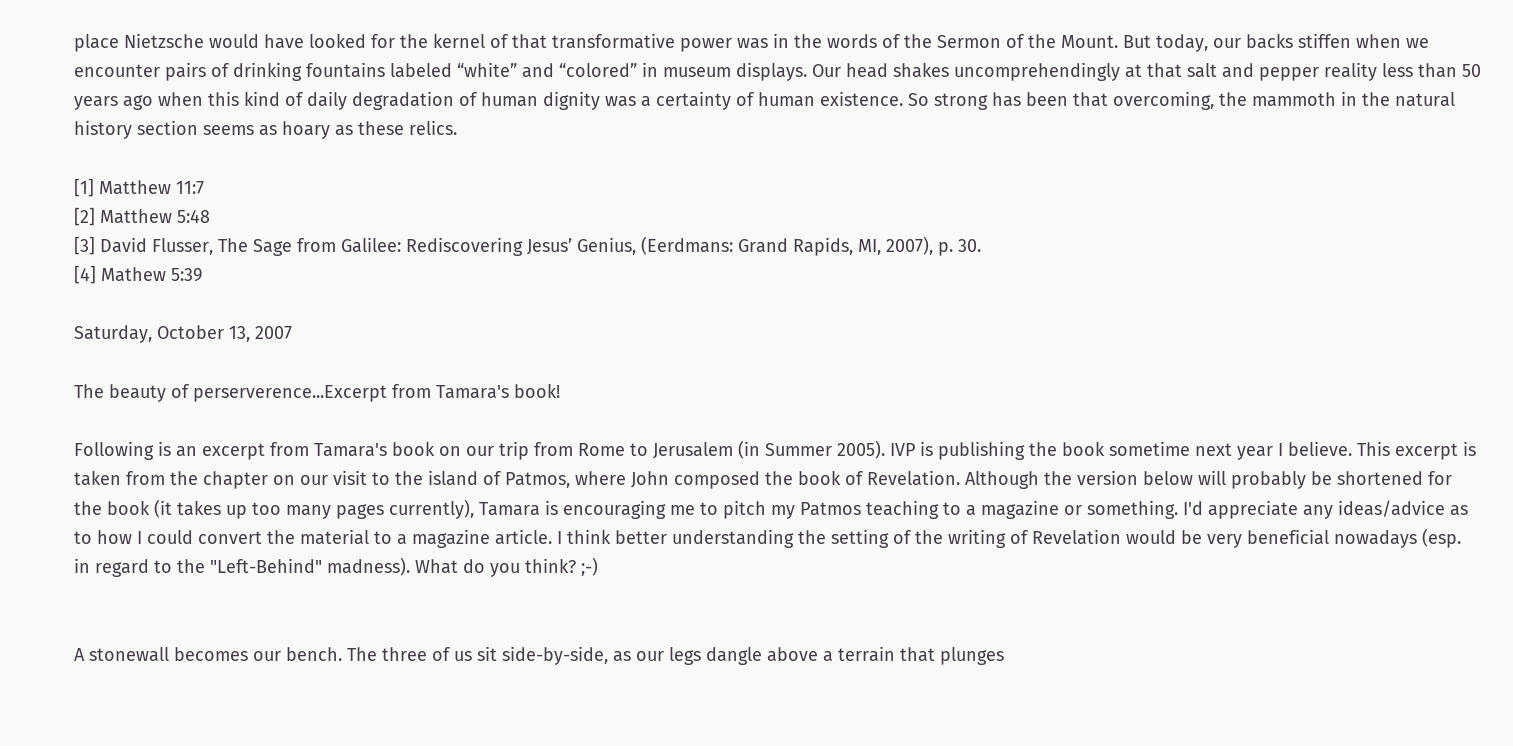place Nietzsche would have looked for the kernel of that transformative power was in the words of the Sermon of the Mount. But today, our backs stiffen when we encounter pairs of drinking fountains labeled “white” and “colored” in museum displays. Our head shakes uncomprehendingly at that salt and pepper reality less than 50 years ago when this kind of daily degradation of human dignity was a certainty of human existence. So strong has been that overcoming, the mammoth in the natural history section seems as hoary as these relics.

[1] Matthew 11:7
[2] Matthew 5:48
[3] David Flusser, The Sage from Galilee: Rediscovering Jesus’ Genius, (Eerdmans: Grand Rapids, MI, 2007), p. 30.
[4] Mathew 5:39

Saturday, October 13, 2007

The beauty of perserverence...Excerpt from Tamara's book!

Following is an excerpt from Tamara's book on our trip from Rome to Jerusalem (in Summer 2005). IVP is publishing the book sometime next year I believe. This excerpt is taken from the chapter on our visit to the island of Patmos, where John composed the book of Revelation. Although the version below will probably be shortened for the book (it takes up too many pages currently), Tamara is encouraging me to pitch my Patmos teaching to a magazine or something. I'd appreciate any ideas/advice as to how I could convert the material to a magazine article. I think better understanding the setting of the writing of Revelation would be very beneficial nowadays (esp. in regard to the "Left-Behind" madness). What do you think? ;-)


A stonewall becomes our bench. The three of us sit side-by-side, as our legs dangle above a terrain that plunges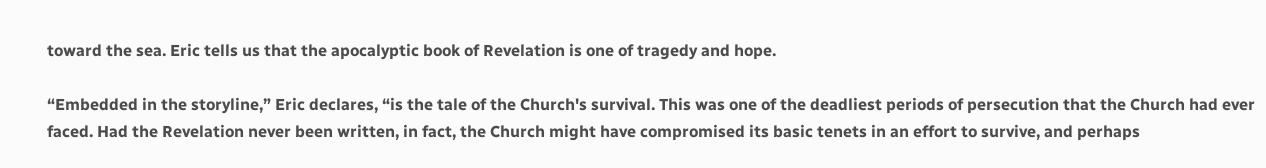toward the sea. Eric tells us that the apocalyptic book of Revelation is one of tragedy and hope.

“Embedded in the storyline,” Eric declares, “is the tale of the Church's survival. This was one of the deadliest periods of persecution that the Church had ever faced. Had the Revelation never been written, in fact, the Church might have compromised its basic tenets in an effort to survive, and perhaps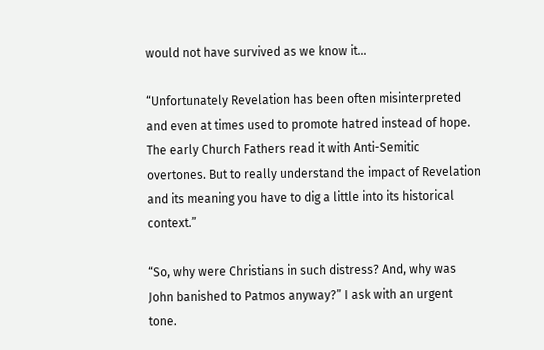would not have survived as we know it…

“Unfortunately Revelation has been often misinterpreted and even at times used to promote hatred instead of hope. The early Church Fathers read it with Anti-Semitic overtones. But to really understand the impact of Revelation and its meaning you have to dig a little into its historical context.”

“So, why were Christians in such distress? And, why was John banished to Patmos anyway?” I ask with an urgent tone.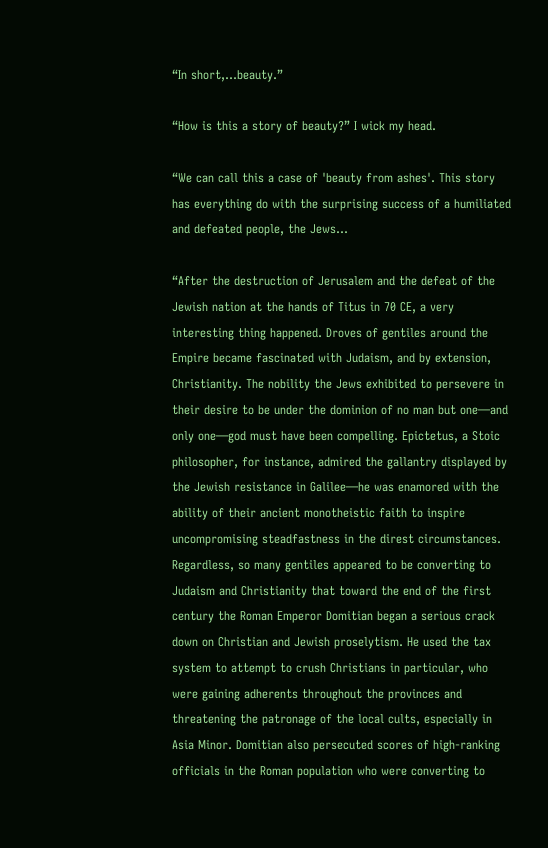“In short,…beauty.”

“How is this a story of beauty?” I wick my head.

“We can call this a case of 'beauty from ashes'. This story has everything do with the surprising success of a humiliated and defeated people, the Jews…

“After the destruction of Jerusalem and the defeat of the Jewish nation at the hands of Titus in 70 CE, a very interesting thing happened. Droves of gentiles around the Empire became fascinated with Judaism, and by extension, Christianity. The nobility the Jews exhibited to persevere in their desire to be under the dominion of no man but one—and only one—god must have been compelling. Epictetus, a Stoic philosopher, for instance, admired the gallantry displayed by the Jewish resistance in Galilee—he was enamored with the ability of their ancient monotheistic faith to inspire uncompromising steadfastness in the direst circumstances. Regardless, so many gentiles appeared to be converting to Judaism and Christianity that toward the end of the first century the Roman Emperor Domitian began a serious crack down on Christian and Jewish proselytism. He used the tax system to attempt to crush Christians in particular, who were gaining adherents throughout the provinces and threatening the patronage of the local cults, especially in Asia Minor. Domitian also persecuted scores of high-ranking officials in the Roman population who were converting to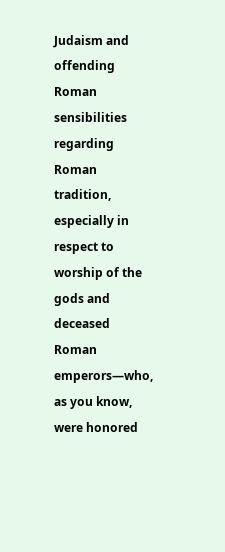Judaism and offending Roman sensibilities regarding Roman tradition, especially in respect to worship of the gods and deceased Roman emperors—who, as you know, were honored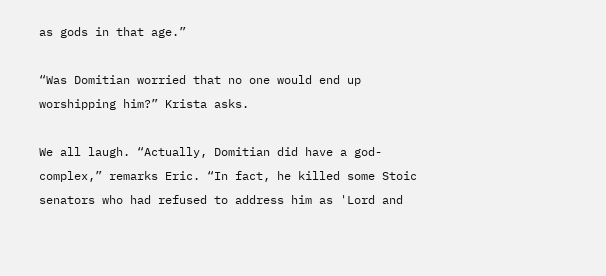as gods in that age.”

“Was Domitian worried that no one would end up worshipping him?” Krista asks.

We all laugh. “Actually, Domitian did have a god-complex,” remarks Eric. “In fact, he killed some Stoic senators who had refused to address him as 'Lord and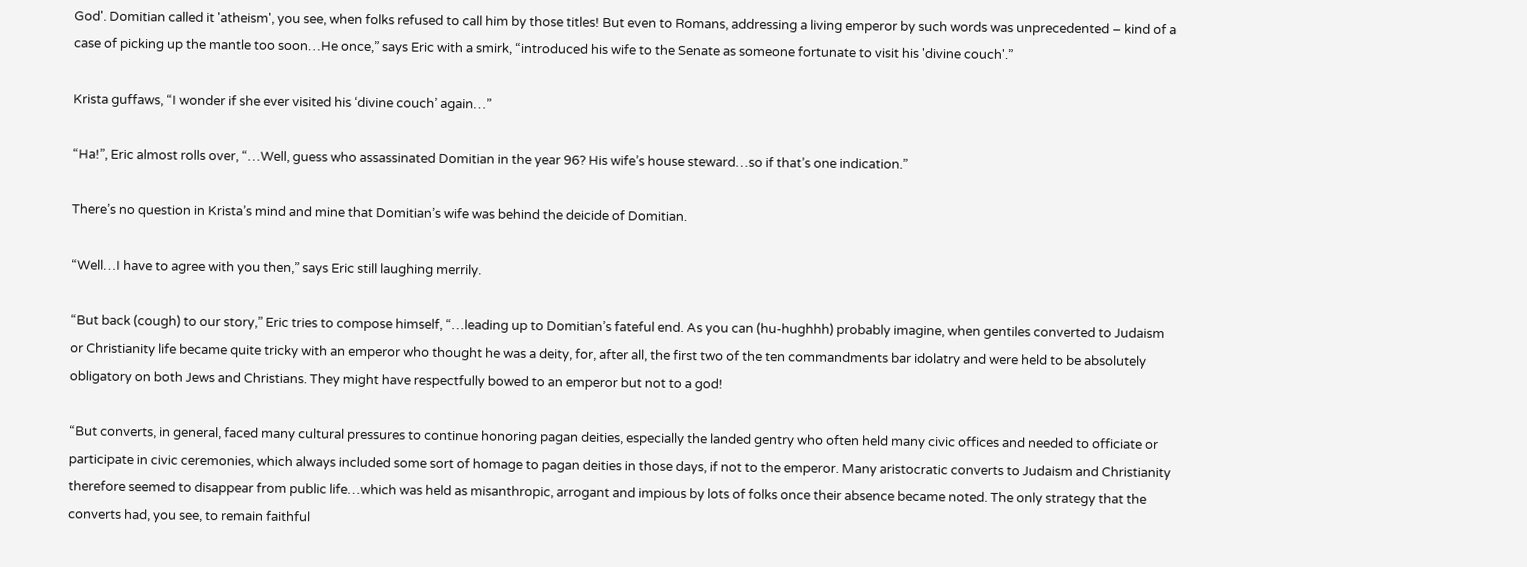God'. Domitian called it 'atheism', you see, when folks refused to call him by those titles! But even to Romans, addressing a living emperor by such words was unprecedented – kind of a case of picking up the mantle too soon…He once,” says Eric with a smirk, “introduced his wife to the Senate as someone fortunate to visit his 'divine couch'.”

Krista guffaws, “I wonder if she ever visited his ‘divine couch’ again…”

“Ha!”, Eric almost rolls over, “…Well, guess who assassinated Domitian in the year 96? His wife’s house steward…so if that’s one indication.”

There’s no question in Krista’s mind and mine that Domitian’s wife was behind the deicide of Domitian.

“Well…I have to agree with you then,” says Eric still laughing merrily.

“But back (cough) to our story,” Eric tries to compose himself, “…leading up to Domitian’s fateful end. As you can (hu-hughhh) probably imagine, when gentiles converted to Judaism or Christianity life became quite tricky with an emperor who thought he was a deity, for, after all, the first two of the ten commandments bar idolatry and were held to be absolutely obligatory on both Jews and Christians. They might have respectfully bowed to an emperor but not to a god!

“But converts, in general, faced many cultural pressures to continue honoring pagan deities, especially the landed gentry who often held many civic offices and needed to officiate or participate in civic ceremonies, which always included some sort of homage to pagan deities in those days, if not to the emperor. Many aristocratic converts to Judaism and Christianity therefore seemed to disappear from public life…which was held as misanthropic, arrogant and impious by lots of folks once their absence became noted. The only strategy that the converts had, you see, to remain faithful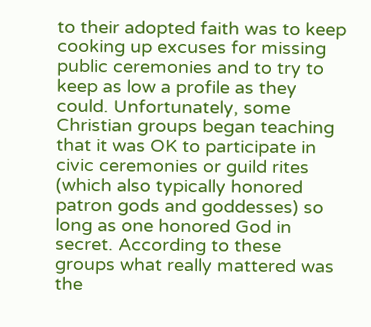to their adopted faith was to keep cooking up excuses for missing public ceremonies and to try to keep as low a profile as they could. Unfortunately, some Christian groups began teaching that it was OK to participate in civic ceremonies or guild rites (which also typically honored patron gods and goddesses) so long as one honored God in secret. According to these groups what really mattered was the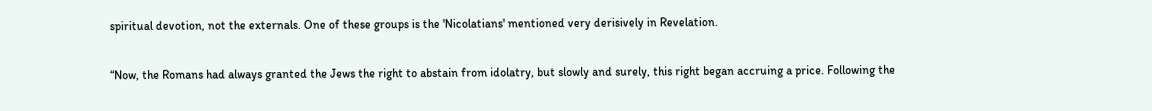spiritual devotion, not the externals. One of these groups is the 'Nicolatians' mentioned very derisively in Revelation.

“Now, the Romans had always granted the Jews the right to abstain from idolatry, but slowly and surely, this right began accruing a price. Following the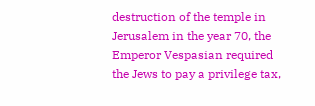destruction of the temple in Jerusalem in the year 70, the Emperor Vespasian required the Jews to pay a privilege tax,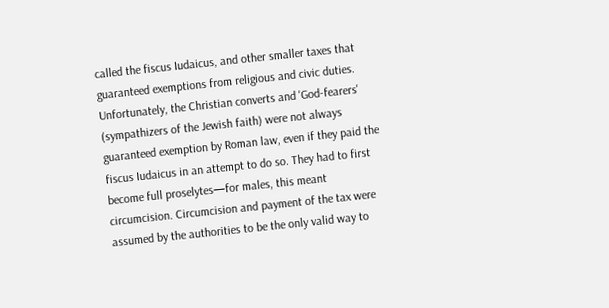called the fiscus Iudaicus, and other smaller taxes that guaranteed exemptions from religious and civic duties. Unfortunately, the Christian converts and 'God-fearers' (sympathizers of the Jewish faith) were not always guaranteed exemption by Roman law, even if they paid the fiscus Iudaicus in an attempt to do so. They had to first become full proselytes—for males, this meant circumcision. Circumcision and payment of the tax were assumed by the authorities to be the only valid way to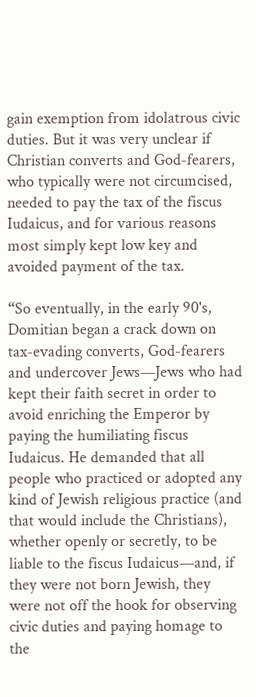gain exemption from idolatrous civic duties. But it was very unclear if Christian converts and God-fearers, who typically were not circumcised, needed to pay the tax of the fiscus Iudaicus, and for various reasons most simply kept low key and avoided payment of the tax.

“So eventually, in the early 90's, Domitian began a crack down on tax-evading converts, God-fearers and undercover Jews—Jews who had kept their faith secret in order to avoid enriching the Emperor by paying the humiliating fiscus Iudaicus. He demanded that all people who practiced or adopted any kind of Jewish religious practice (and that would include the Christians), whether openly or secretly, to be liable to the fiscus Iudaicus—and, if they were not born Jewish, they were not off the hook for observing civic duties and paying homage to the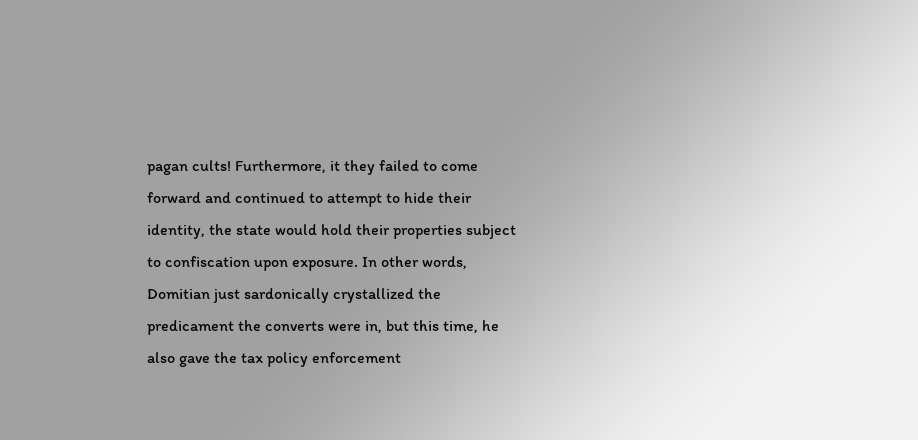pagan cults! Furthermore, it they failed to come forward and continued to attempt to hide their identity, the state would hold their properties subject to confiscation upon exposure. In other words, Domitian just sardonically crystallized the predicament the converts were in, but this time, he also gave the tax policy enforcement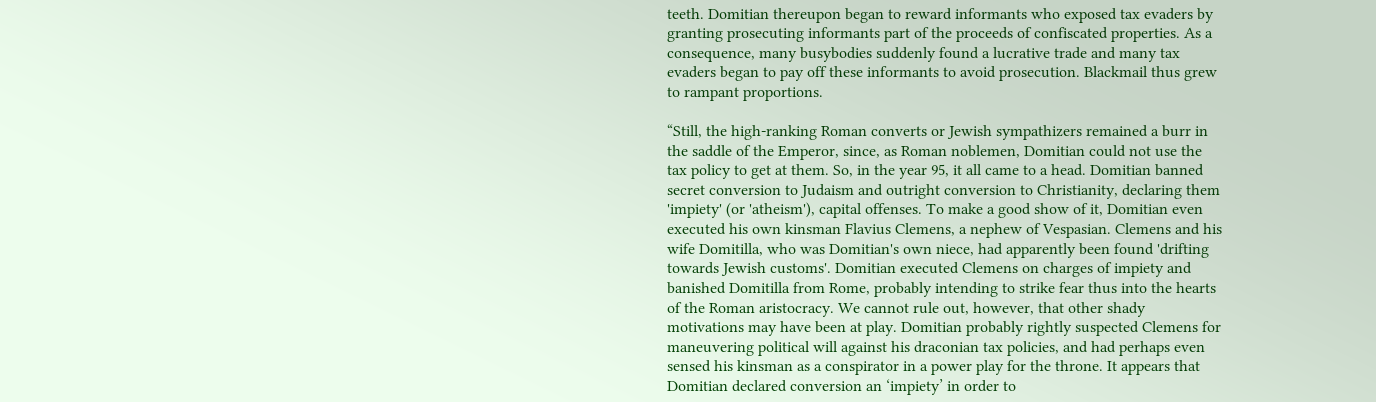teeth. Domitian thereupon began to reward informants who exposed tax evaders by granting prosecuting informants part of the proceeds of confiscated properties. As a consequence, many busybodies suddenly found a lucrative trade and many tax evaders began to pay off these informants to avoid prosecution. Blackmail thus grew to rampant proportions.

“Still, the high-ranking Roman converts or Jewish sympathizers remained a burr in the saddle of the Emperor, since, as Roman noblemen, Domitian could not use the tax policy to get at them. So, in the year 95, it all came to a head. Domitian banned secret conversion to Judaism and outright conversion to Christianity, declaring them 'impiety' (or 'atheism'), capital offenses. To make a good show of it, Domitian even executed his own kinsman Flavius Clemens, a nephew of Vespasian. Clemens and his wife Domitilla, who was Domitian's own niece, had apparently been found 'drifting towards Jewish customs'. Domitian executed Clemens on charges of impiety and banished Domitilla from Rome, probably intending to strike fear thus into the hearts of the Roman aristocracy. We cannot rule out, however, that other shady motivations may have been at play. Domitian probably rightly suspected Clemens for maneuvering political will against his draconian tax policies, and had perhaps even sensed his kinsman as a conspirator in a power play for the throne. It appears that Domitian declared conversion an ‘impiety’ in order to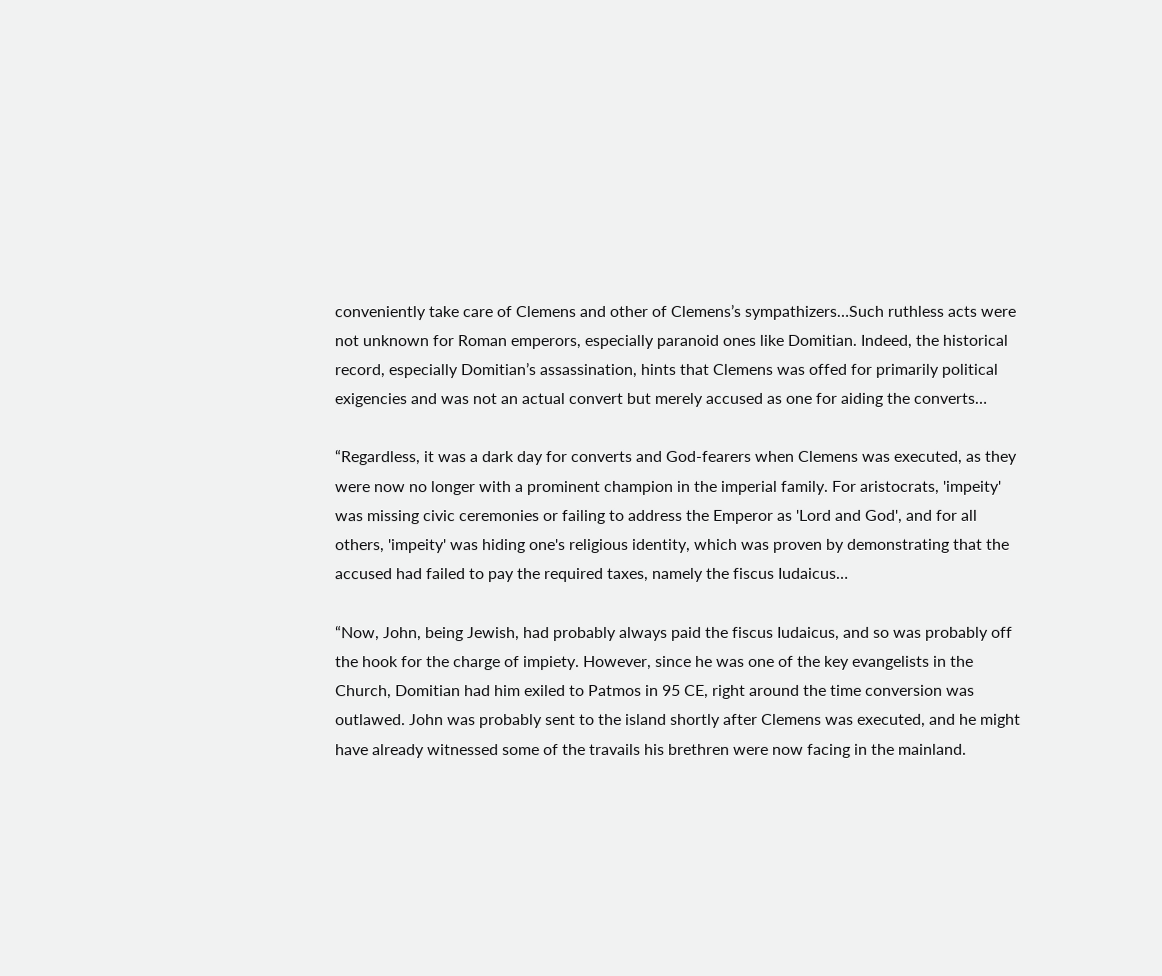conveniently take care of Clemens and other of Clemens’s sympathizers…Such ruthless acts were not unknown for Roman emperors, especially paranoid ones like Domitian. Indeed, the historical record, especially Domitian’s assassination, hints that Clemens was offed for primarily political exigencies and was not an actual convert but merely accused as one for aiding the converts…

“Regardless, it was a dark day for converts and God-fearers when Clemens was executed, as they were now no longer with a prominent champion in the imperial family. For aristocrats, 'impeity' was missing civic ceremonies or failing to address the Emperor as 'Lord and God', and for all others, 'impeity' was hiding one's religious identity, which was proven by demonstrating that the accused had failed to pay the required taxes, namely the fiscus Iudaicus…

“Now, John, being Jewish, had probably always paid the fiscus Iudaicus, and so was probably off the hook for the charge of impiety. However, since he was one of the key evangelists in the Church, Domitian had him exiled to Patmos in 95 CE, right around the time conversion was outlawed. John was probably sent to the island shortly after Clemens was executed, and he might have already witnessed some of the travails his brethren were now facing in the mainland.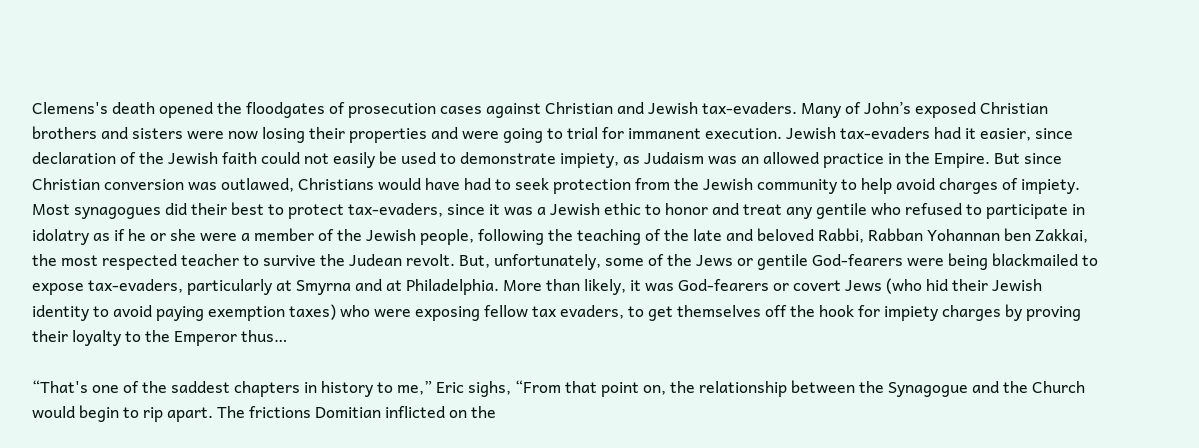Clemens's death opened the floodgates of prosecution cases against Christian and Jewish tax-evaders. Many of John’s exposed Christian brothers and sisters were now losing their properties and were going to trial for immanent execution. Jewish tax-evaders had it easier, since declaration of the Jewish faith could not easily be used to demonstrate impiety, as Judaism was an allowed practice in the Empire. But since Christian conversion was outlawed, Christians would have had to seek protection from the Jewish community to help avoid charges of impiety. Most synagogues did their best to protect tax-evaders, since it was a Jewish ethic to honor and treat any gentile who refused to participate in idolatry as if he or she were a member of the Jewish people, following the teaching of the late and beloved Rabbi, Rabban Yohannan ben Zakkai, the most respected teacher to survive the Judean revolt. But, unfortunately, some of the Jews or gentile God-fearers were being blackmailed to expose tax-evaders, particularly at Smyrna and at Philadelphia. More than likely, it was God-fearers or covert Jews (who hid their Jewish identity to avoid paying exemption taxes) who were exposing fellow tax evaders, to get themselves off the hook for impiety charges by proving their loyalty to the Emperor thus…

“That's one of the saddest chapters in history to me,” Eric sighs, “From that point on, the relationship between the Synagogue and the Church would begin to rip apart. The frictions Domitian inflicted on the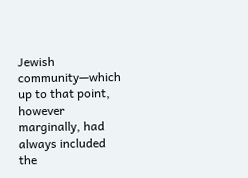Jewish community—which up to that point, however marginally, had always included the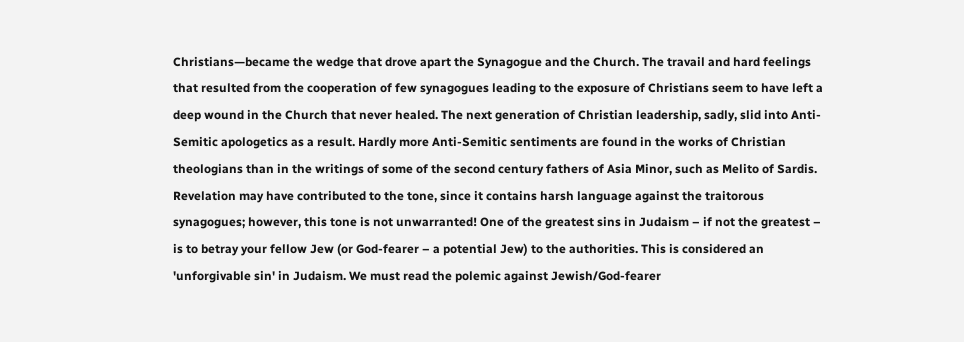Christians—became the wedge that drove apart the Synagogue and the Church. The travail and hard feelings that resulted from the cooperation of few synagogues leading to the exposure of Christians seem to have left a deep wound in the Church that never healed. The next generation of Christian leadership, sadly, slid into Anti-Semitic apologetics as a result. Hardly more Anti-Semitic sentiments are found in the works of Christian theologians than in the writings of some of the second century fathers of Asia Minor, such as Melito of Sardis. Revelation may have contributed to the tone, since it contains harsh language against the traitorous synagogues; however, this tone is not unwarranted! One of the greatest sins in Judaism – if not the greatest – is to betray your fellow Jew (or God-fearer – a potential Jew) to the authorities. This is considered an 'unforgivable sin' in Judaism. We must read the polemic against Jewish/God-fearer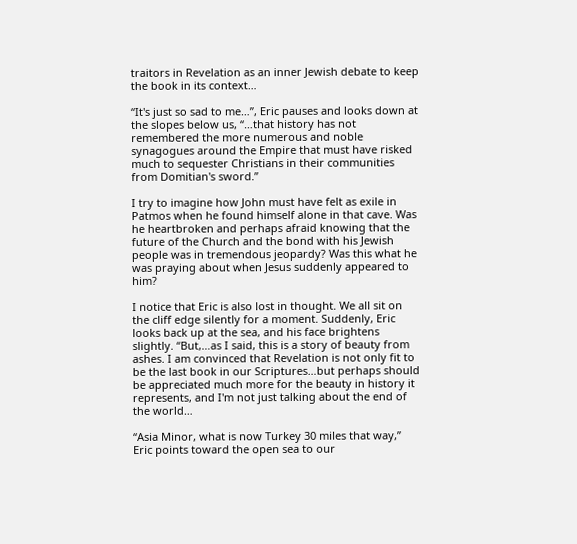traitors in Revelation as an inner Jewish debate to keep the book in its context…

“It's just so sad to me…”, Eric pauses and looks down at the slopes below us, “…that history has not remembered the more numerous and noble synagogues around the Empire that must have risked much to sequester Christians in their communities from Domitian's sword.”

I try to imagine how John must have felt as exile in Patmos when he found himself alone in that cave. Was he heartbroken and perhaps afraid knowing that the future of the Church and the bond with his Jewish people was in tremendous jeopardy? Was this what he was praying about when Jesus suddenly appeared to him?

I notice that Eric is also lost in thought. We all sit on the cliff edge silently for a moment. Suddenly, Eric looks back up at the sea, and his face brightens slightly. “But,…as I said, this is a story of beauty from ashes. I am convinced that Revelation is not only fit to be the last book in our Scriptures…but perhaps should be appreciated much more for the beauty in history it represents, and I'm not just talking about the end of the world…

“Asia Minor, what is now Turkey 30 miles that way,” Eric points toward the open sea to our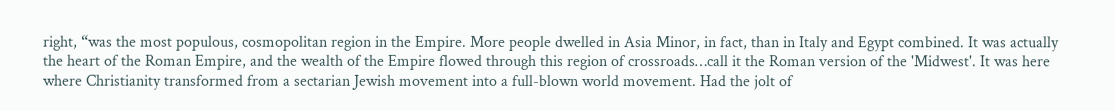right, “was the most populous, cosmopolitan region in the Empire. More people dwelled in Asia Minor, in fact, than in Italy and Egypt combined. It was actually the heart of the Roman Empire, and the wealth of the Empire flowed through this region of crossroads…call it the Roman version of the 'Midwest'. It was here where Christianity transformed from a sectarian Jewish movement into a full-blown world movement. Had the jolt of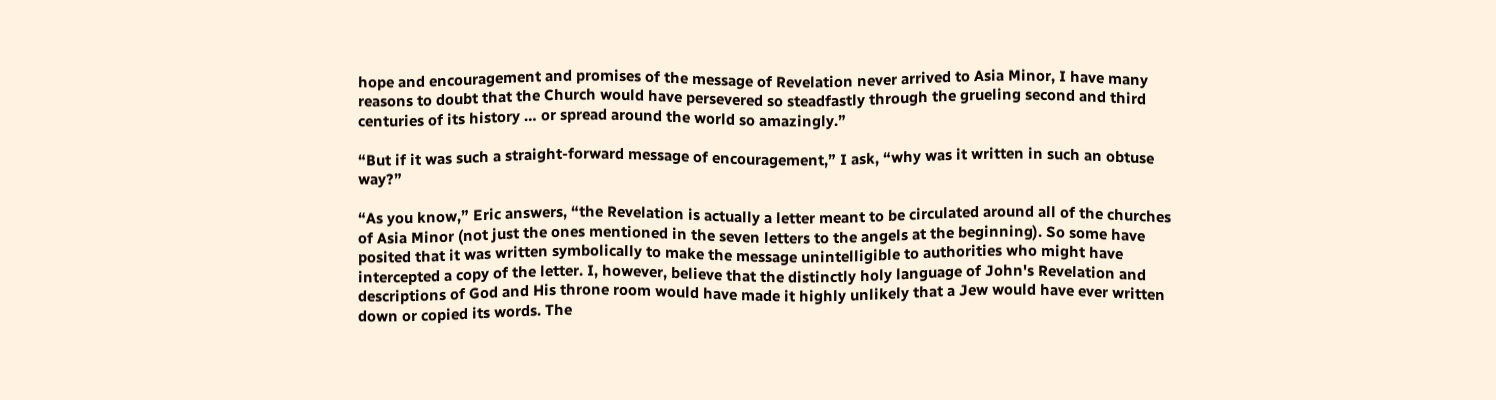hope and encouragement and promises of the message of Revelation never arrived to Asia Minor, I have many reasons to doubt that the Church would have persevered so steadfastly through the grueling second and third centuries of its history … or spread around the world so amazingly.”

“But if it was such a straight-forward message of encouragement,” I ask, “why was it written in such an obtuse way?”

“As you know,” Eric answers, “the Revelation is actually a letter meant to be circulated around all of the churches of Asia Minor (not just the ones mentioned in the seven letters to the angels at the beginning). So some have posited that it was written symbolically to make the message unintelligible to authorities who might have intercepted a copy of the letter. I, however, believe that the distinctly holy language of John's Revelation and descriptions of God and His throne room would have made it highly unlikely that a Jew would have ever written down or copied its words. The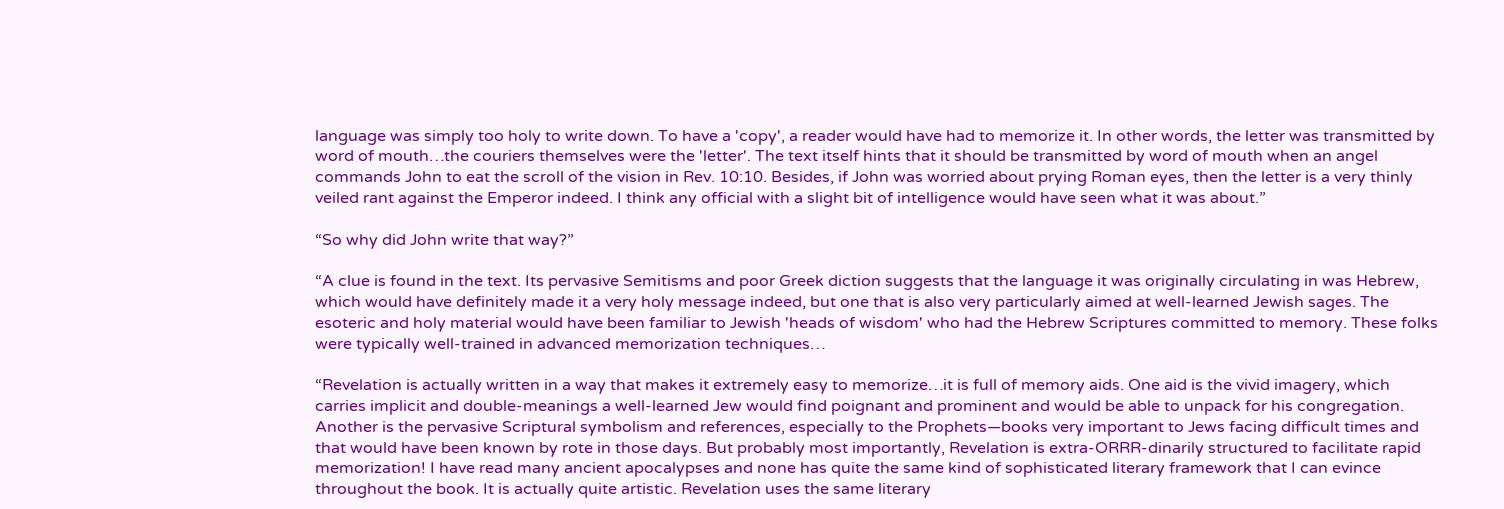language was simply too holy to write down. To have a 'copy', a reader would have had to memorize it. In other words, the letter was transmitted by word of mouth…the couriers themselves were the 'letter'. The text itself hints that it should be transmitted by word of mouth when an angel commands John to eat the scroll of the vision in Rev. 10:10. Besides, if John was worried about prying Roman eyes, then the letter is a very thinly veiled rant against the Emperor indeed. I think any official with a slight bit of intelligence would have seen what it was about.”

“So why did John write that way?”

“A clue is found in the text. Its pervasive Semitisms and poor Greek diction suggests that the language it was originally circulating in was Hebrew, which would have definitely made it a very holy message indeed, but one that is also very particularly aimed at well-learned Jewish sages. The esoteric and holy material would have been familiar to Jewish 'heads of wisdom' who had the Hebrew Scriptures committed to memory. These folks were typically well-trained in advanced memorization techniques…

“Revelation is actually written in a way that makes it extremely easy to memorize…it is full of memory aids. One aid is the vivid imagery, which carries implicit and double-meanings a well-learned Jew would find poignant and prominent and would be able to unpack for his congregation. Another is the pervasive Scriptural symbolism and references, especially to the Prophets—books very important to Jews facing difficult times and that would have been known by rote in those days. But probably most importantly, Revelation is extra-ORRR-dinarily structured to facilitate rapid memorization! I have read many ancient apocalypses and none has quite the same kind of sophisticated literary framework that I can evince throughout the book. It is actually quite artistic. Revelation uses the same literary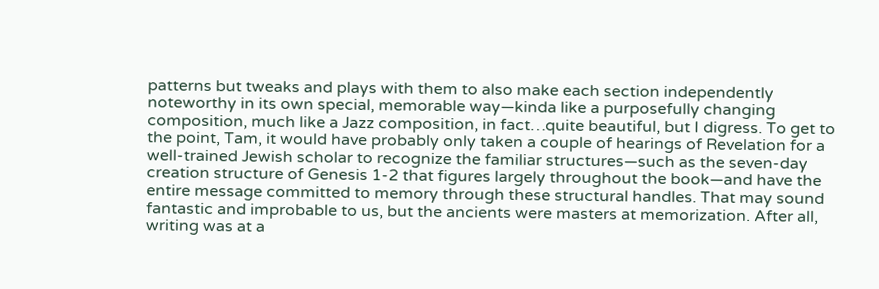patterns but tweaks and plays with them to also make each section independently noteworthy in its own special, memorable way—kinda like a purposefully changing composition, much like a Jazz composition, in fact…quite beautiful, but I digress. To get to the point, Tam, it would have probably only taken a couple of hearings of Revelation for a well-trained Jewish scholar to recognize the familiar structures—such as the seven-day creation structure of Genesis 1-2 that figures largely throughout the book—and have the entire message committed to memory through these structural handles. That may sound fantastic and improbable to us, but the ancients were masters at memorization. After all, writing was at a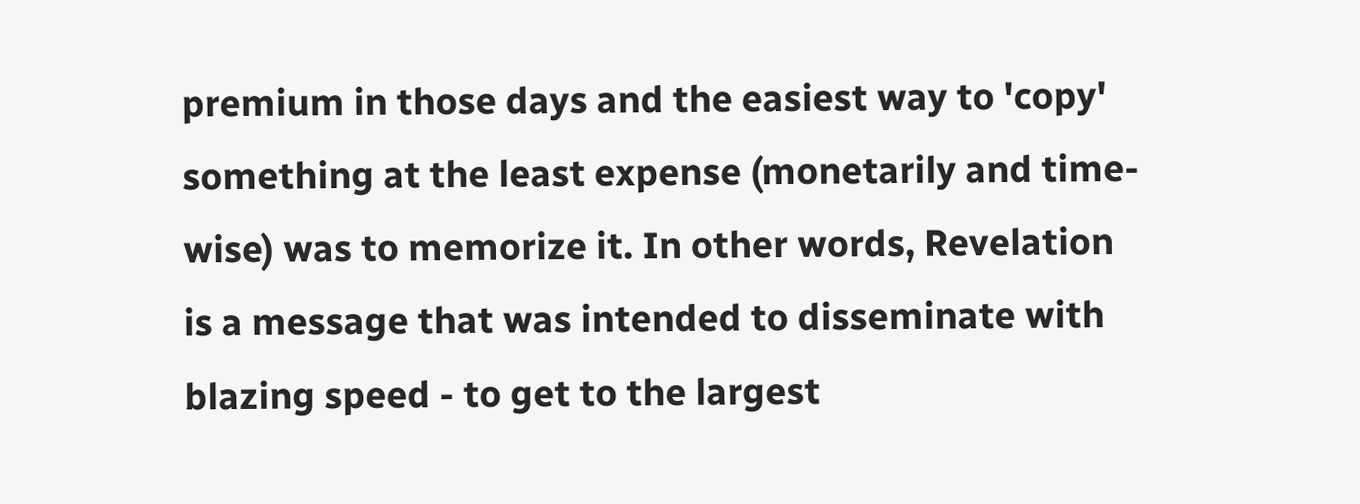premium in those days and the easiest way to 'copy' something at the least expense (monetarily and time-wise) was to memorize it. In other words, Revelation is a message that was intended to disseminate with blazing speed - to get to the largest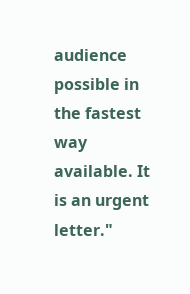audience possible in the fastest way available. It is an urgent letter."